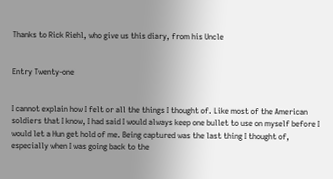Thanks to Rick Riehl, who give us this diary, from his Uncle


Entry Twenty-one


I cannot explain how I felt or all the things I thought of. Like most of the American soldiers that I know, I had said I would always keep one bullet to use on myself before I would let a Hun get hold of me. Being captured was the last thing I thought of, especially when I was going back to the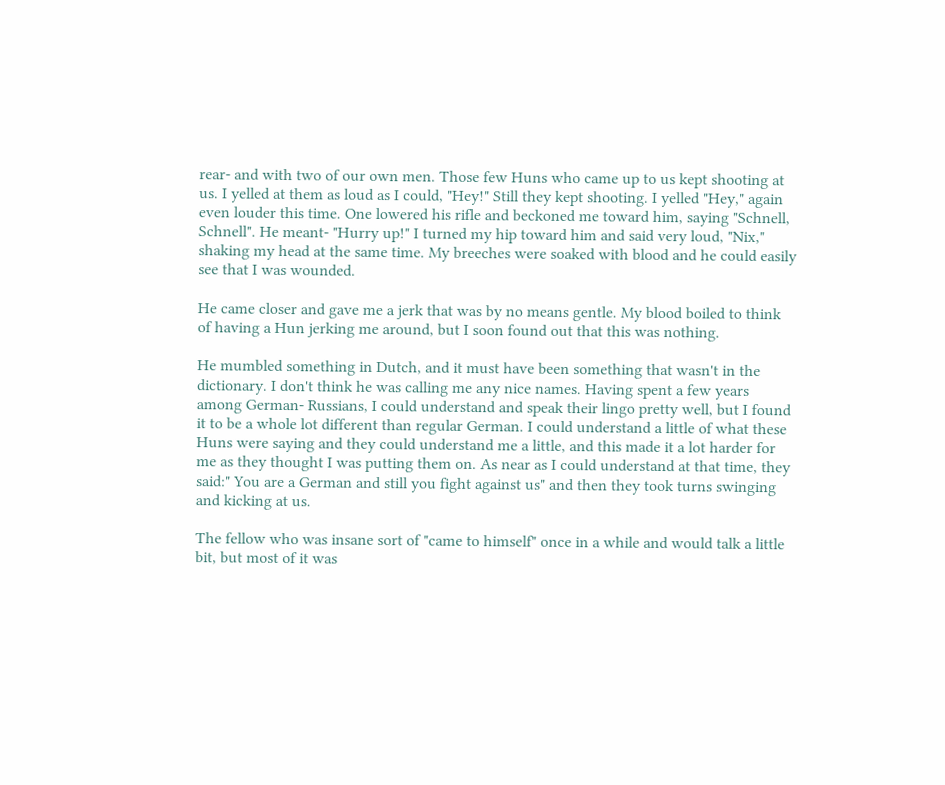rear- and with two of our own men. Those few Huns who came up to us kept shooting at us. I yelled at them as loud as I could, "Hey!" Still they kept shooting. I yelled "Hey," again even louder this time. One lowered his rifle and beckoned me toward him, saying "Schnell, Schnell". He meant- "Hurry up!" I turned my hip toward him and said very loud, "Nix," shaking my head at the same time. My breeches were soaked with blood and he could easily see that I was wounded.

He came closer and gave me a jerk that was by no means gentle. My blood boiled to think of having a Hun jerking me around, but I soon found out that this was nothing.

He mumbled something in Dutch, and it must have been something that wasn't in the dictionary. I don't think he was calling me any nice names. Having spent a few years among German- Russians, I could understand and speak their lingo pretty well, but I found it to be a whole lot different than regular German. I could understand a little of what these Huns were saying and they could understand me a little, and this made it a lot harder for me as they thought I was putting them on. As near as I could understand at that time, they said:" You are a German and still you fight against us" and then they took turns swinging and kicking at us.

The fellow who was insane sort of "came to himself" once in a while and would talk a little bit, but most of it was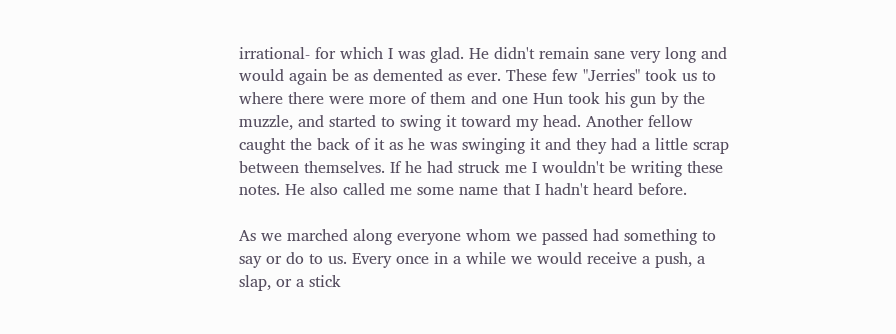irrational- for which I was glad. He didn't remain sane very long and would again be as demented as ever. These few "Jerries" took us to where there were more of them and one Hun took his gun by the muzzle, and started to swing it toward my head. Another fellow caught the back of it as he was swinging it and they had a little scrap between themselves. If he had struck me I wouldn't be writing these notes. He also called me some name that I hadn't heard before.

As we marched along everyone whom we passed had something to say or do to us. Every once in a while we would receive a push, a slap, or a stick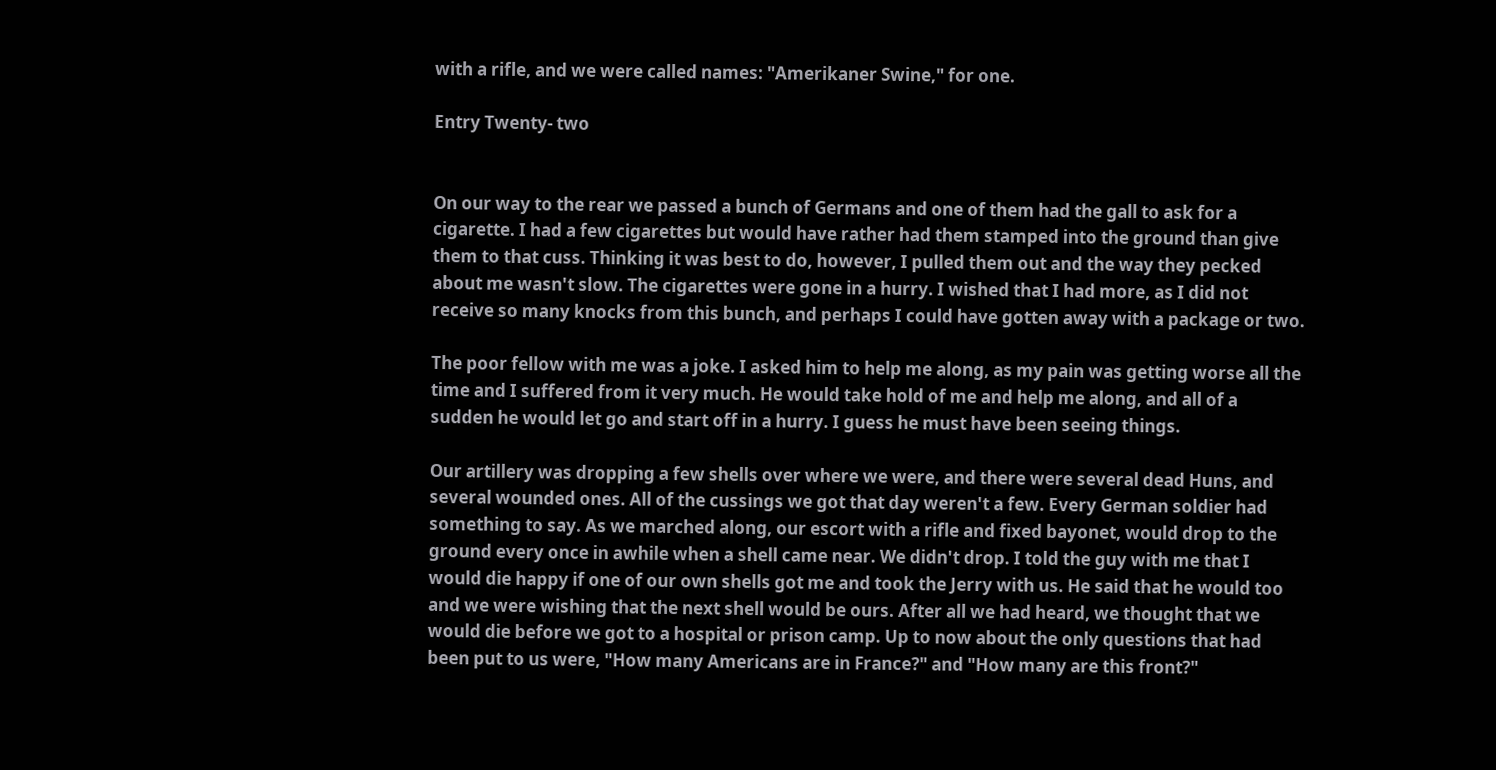with a rifle, and we were called names: "Amerikaner Swine," for one.

Entry Twenty- two


On our way to the rear we passed a bunch of Germans and one of them had the gall to ask for a cigarette. I had a few cigarettes but would have rather had them stamped into the ground than give them to that cuss. Thinking it was best to do, however, I pulled them out and the way they pecked about me wasn't slow. The cigarettes were gone in a hurry. I wished that I had more, as I did not receive so many knocks from this bunch, and perhaps I could have gotten away with a package or two.

The poor fellow with me was a joke. I asked him to help me along, as my pain was getting worse all the time and I suffered from it very much. He would take hold of me and help me along, and all of a sudden he would let go and start off in a hurry. I guess he must have been seeing things.

Our artillery was dropping a few shells over where we were, and there were several dead Huns, and several wounded ones. All of the cussings we got that day weren't a few. Every German soldier had something to say. As we marched along, our escort with a rifle and fixed bayonet, would drop to the ground every once in awhile when a shell came near. We didn't drop. I told the guy with me that I would die happy if one of our own shells got me and took the Jerry with us. He said that he would too and we were wishing that the next shell would be ours. After all we had heard, we thought that we would die before we got to a hospital or prison camp. Up to now about the only questions that had been put to us were, "How many Americans are in France?" and "How many are this front?"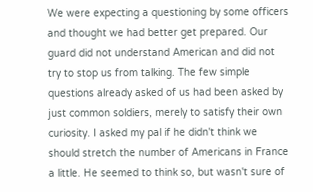We were expecting a questioning by some officers and thought we had better get prepared. Our guard did not understand American and did not try to stop us from talking. The few simple questions already asked of us had been asked by just common soldiers, merely to satisfy their own curiosity. I asked my pal if he didn't think we should stretch the number of Americans in France a little. He seemed to think so, but wasn't sure of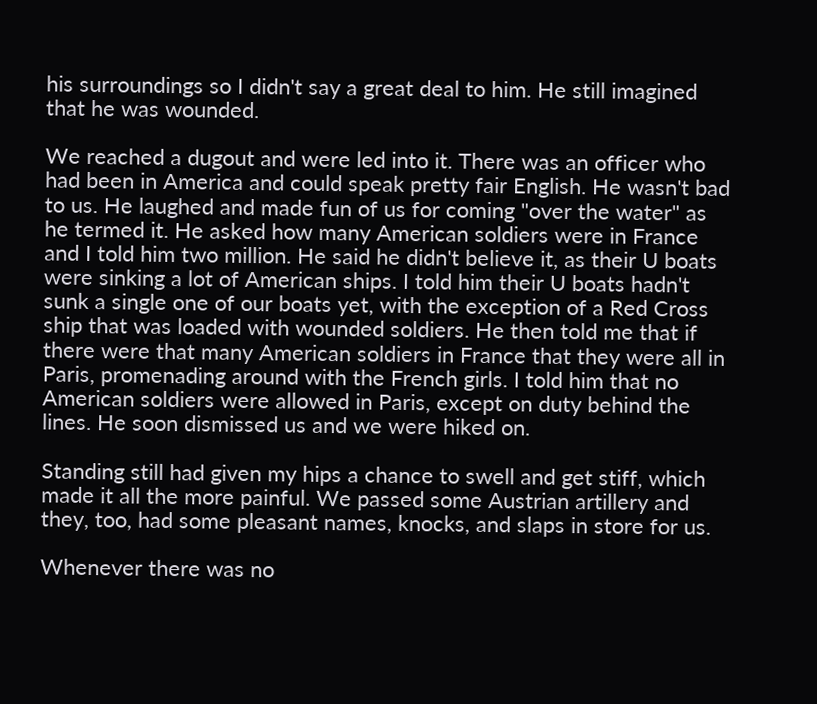his surroundings so I didn't say a great deal to him. He still imagined that he was wounded.

We reached a dugout and were led into it. There was an officer who had been in America and could speak pretty fair English. He wasn't bad to us. He laughed and made fun of us for coming "over the water" as he termed it. He asked how many American soldiers were in France and I told him two million. He said he didn't believe it, as their U boats were sinking a lot of American ships. I told him their U boats hadn't sunk a single one of our boats yet, with the exception of a Red Cross ship that was loaded with wounded soldiers. He then told me that if there were that many American soldiers in France that they were all in Paris, promenading around with the French girls. I told him that no American soldiers were allowed in Paris, except on duty behind the lines. He soon dismissed us and we were hiked on.

Standing still had given my hips a chance to swell and get stiff, which made it all the more painful. We passed some Austrian artillery and they, too, had some pleasant names, knocks, and slaps in store for us.

Whenever there was no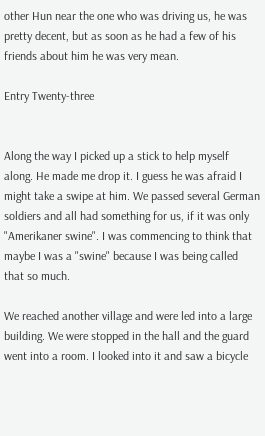other Hun near the one who was driving us, he was pretty decent, but as soon as he had a few of his friends about him he was very mean.

Entry Twenty-three


Along the way I picked up a stick to help myself along. He made me drop it. I guess he was afraid I might take a swipe at him. We passed several German soldiers and all had something for us, if it was only "Amerikaner swine". I was commencing to think that maybe I was a "swine" because I was being called that so much.

We reached another village and were led into a large building. We were stopped in the hall and the guard went into a room. I looked into it and saw a bicycle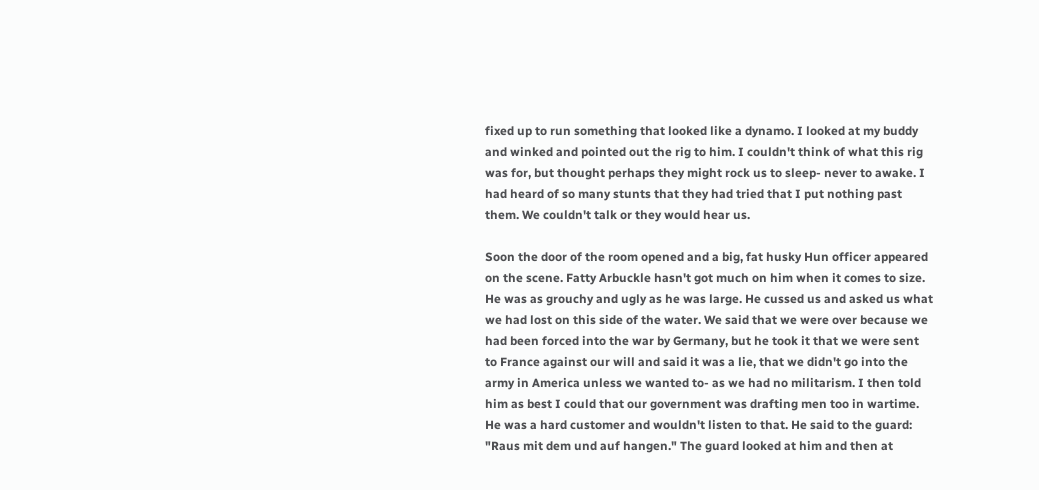fixed up to run something that looked like a dynamo. I looked at my buddy and winked and pointed out the rig to him. I couldn't think of what this rig was for, but thought perhaps they might rock us to sleep- never to awake. I had heard of so many stunts that they had tried that I put nothing past them. We couldn't talk or they would hear us.

Soon the door of the room opened and a big, fat husky Hun officer appeared on the scene. Fatty Arbuckle hasn't got much on him when it comes to size. He was as grouchy and ugly as he was large. He cussed us and asked us what we had lost on this side of the water. We said that we were over because we had been forced into the war by Germany, but he took it that we were sent to France against our will and said it was a lie, that we didn't go into the army in America unless we wanted to- as we had no militarism. I then told him as best I could that our government was drafting men too in wartime. He was a hard customer and wouldn't listen to that. He said to the guard: "Raus mit dem und auf hangen." The guard looked at him and then at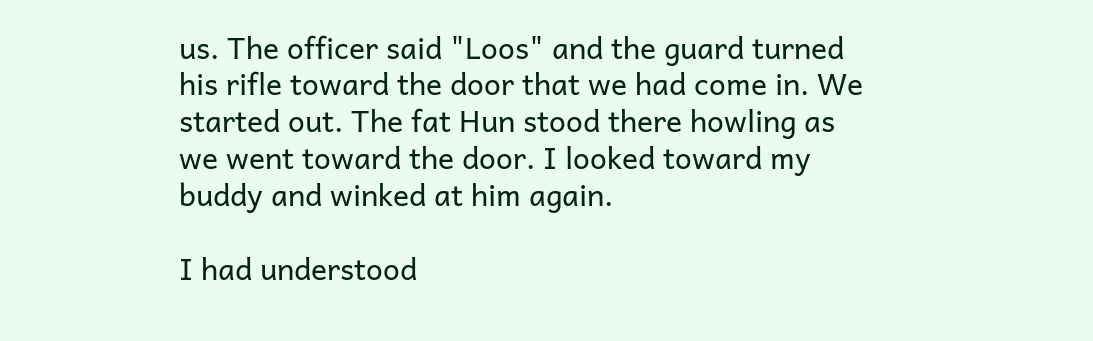us. The officer said "Loos" and the guard turned his rifle toward the door that we had come in. We started out. The fat Hun stood there howling as we went toward the door. I looked toward my buddy and winked at him again.

I had understood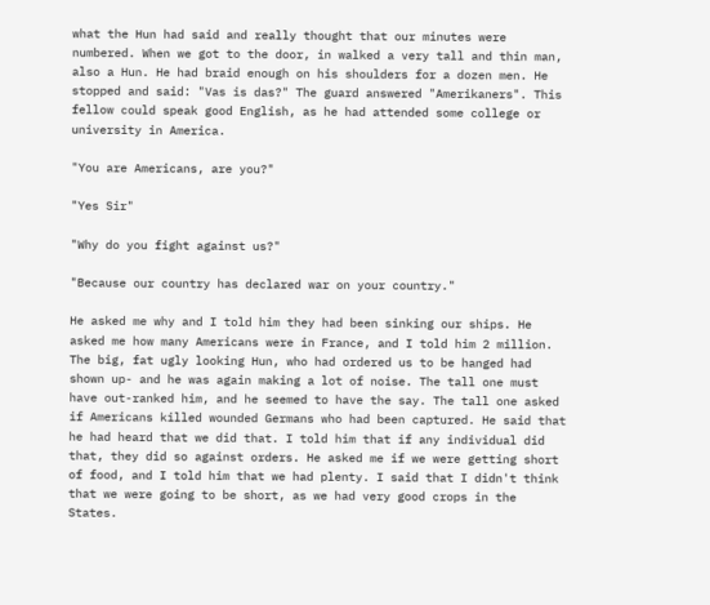what the Hun had said and really thought that our minutes were numbered. When we got to the door, in walked a very tall and thin man, also a Hun. He had braid enough on his shoulders for a dozen men. He stopped and said: "Vas is das?" The guard answered "Amerikaners". This fellow could speak good English, as he had attended some college or university in America.

"You are Americans, are you?"

"Yes Sir"

"Why do you fight against us?"

"Because our country has declared war on your country."

He asked me why and I told him they had been sinking our ships. He asked me how many Americans were in France, and I told him 2 million. The big, fat ugly looking Hun, who had ordered us to be hanged had shown up- and he was again making a lot of noise. The tall one must have out-ranked him, and he seemed to have the say. The tall one asked if Americans killed wounded Germans who had been captured. He said that he had heard that we did that. I told him that if any individual did that, they did so against orders. He asked me if we were getting short of food, and I told him that we had plenty. I said that I didn't think that we were going to be short, as we had very good crops in the States.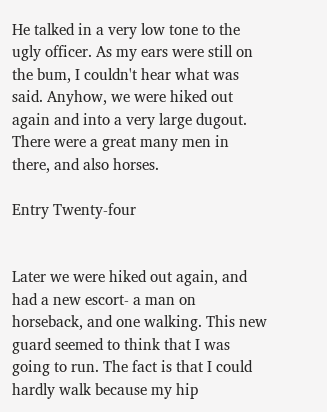He talked in a very low tone to the ugly officer. As my ears were still on the bum, I couldn't hear what was said. Anyhow, we were hiked out again and into a very large dugout. There were a great many men in there, and also horses.

Entry Twenty-four


Later we were hiked out again, and had a new escort- a man on horseback, and one walking. This new guard seemed to think that I was going to run. The fact is that I could hardly walk because my hip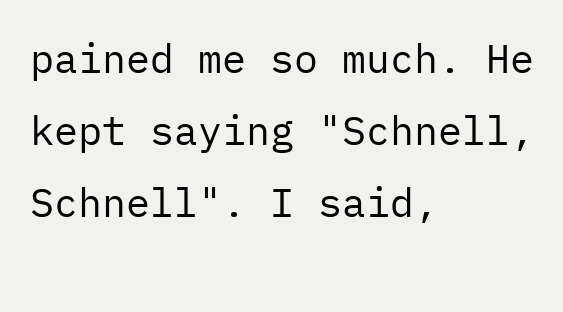pained me so much. He kept saying "Schnell, Schnell". I said,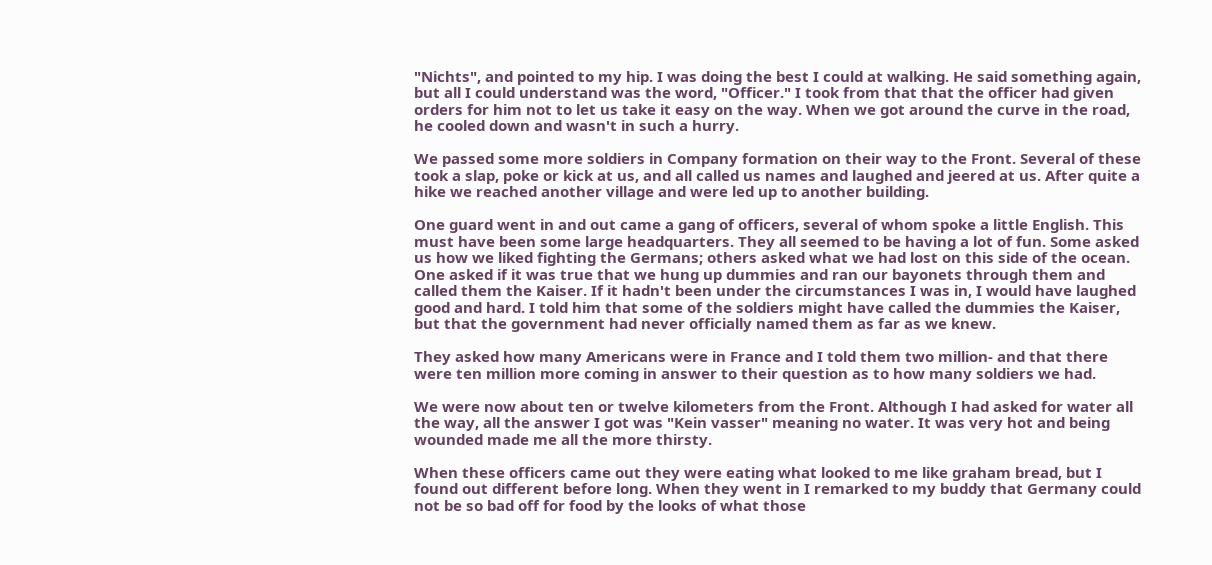"Nichts", and pointed to my hip. I was doing the best I could at walking. He said something again, but all I could understand was the word, "Officer." I took from that that the officer had given orders for him not to let us take it easy on the way. When we got around the curve in the road, he cooled down and wasn't in such a hurry.

We passed some more soldiers in Company formation on their way to the Front. Several of these took a slap, poke or kick at us, and all called us names and laughed and jeered at us. After quite a hike we reached another village and were led up to another building.

One guard went in and out came a gang of officers, several of whom spoke a little English. This must have been some large headquarters. They all seemed to be having a lot of fun. Some asked us how we liked fighting the Germans; others asked what we had lost on this side of the ocean. One asked if it was true that we hung up dummies and ran our bayonets through them and called them the Kaiser. If it hadn't been under the circumstances I was in, I would have laughed good and hard. I told him that some of the soldiers might have called the dummies the Kaiser, but that the government had never officially named them as far as we knew.

They asked how many Americans were in France and I told them two million- and that there were ten million more coming in answer to their question as to how many soldiers we had.

We were now about ten or twelve kilometers from the Front. Although I had asked for water all the way, all the answer I got was "Kein vasser" meaning no water. It was very hot and being wounded made me all the more thirsty.

When these officers came out they were eating what looked to me like graham bread, but I found out different before long. When they went in I remarked to my buddy that Germany could not be so bad off for food by the looks of what those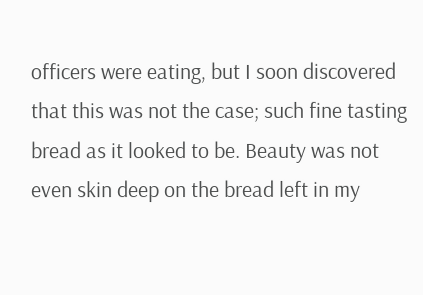officers were eating, but I soon discovered that this was not the case; such fine tasting bread as it looked to be. Beauty was not even skin deep on the bread left in my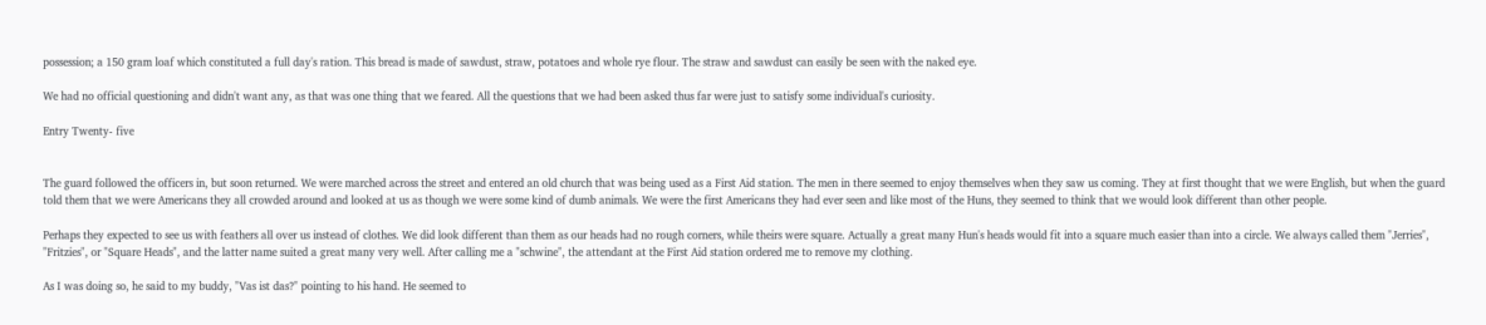possession; a 150 gram loaf which constituted a full day's ration. This bread is made of sawdust, straw, potatoes and whole rye flour. The straw and sawdust can easily be seen with the naked eye.

We had no official questioning and didn't want any, as that was one thing that we feared. All the questions that we had been asked thus far were just to satisfy some individual's curiosity.

Entry Twenty- five


The guard followed the officers in, but soon returned. We were marched across the street and entered an old church that was being used as a First Aid station. The men in there seemed to enjoy themselves when they saw us coming. They at first thought that we were English, but when the guard told them that we were Americans they all crowded around and looked at us as though we were some kind of dumb animals. We were the first Americans they had ever seen and like most of the Huns, they seemed to think that we would look different than other people.

Perhaps they expected to see us with feathers all over us instead of clothes. We did look different than them as our heads had no rough corners, while theirs were square. Actually a great many Hun's heads would fit into a square much easier than into a circle. We always called them "Jerries", "Fritzies", or "Square Heads", and the latter name suited a great many very well. After calling me a "schwine", the attendant at the First Aid station ordered me to remove my clothing.

As I was doing so, he said to my buddy, "Vas ist das?" pointing to his hand. He seemed to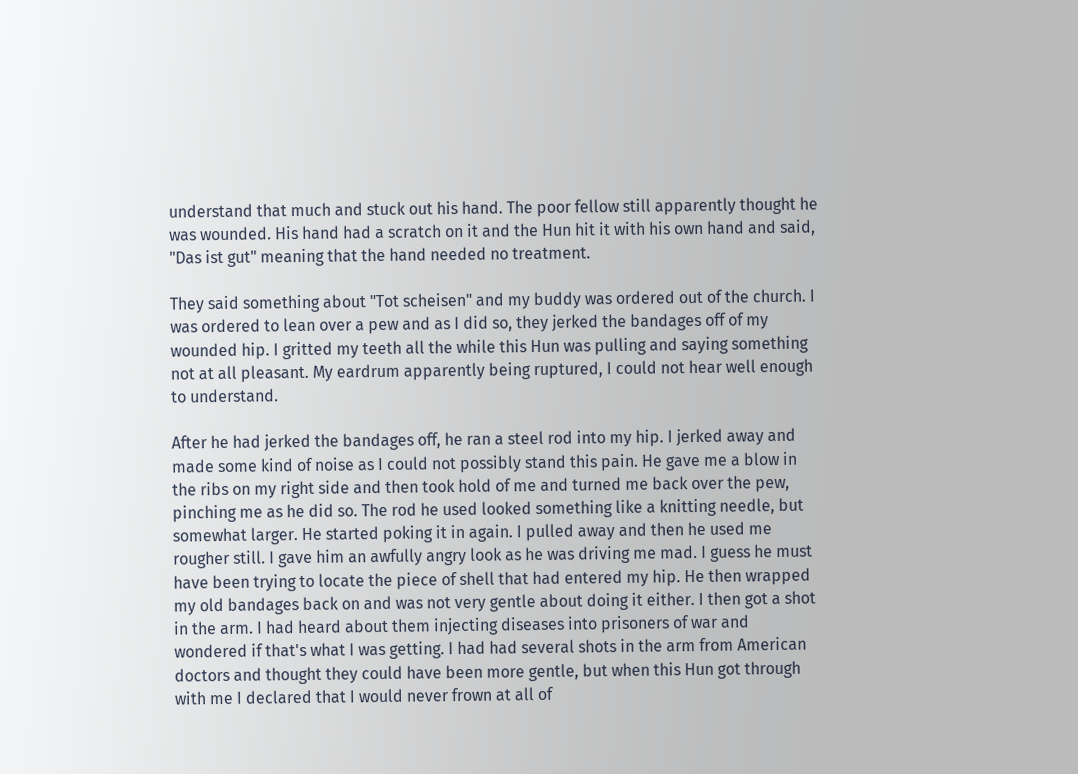understand that much and stuck out his hand. The poor fellow still apparently thought he was wounded. His hand had a scratch on it and the Hun hit it with his own hand and said, "Das ist gut" meaning that the hand needed no treatment.

They said something about "Tot scheisen" and my buddy was ordered out of the church. I was ordered to lean over a pew and as I did so, they jerked the bandages off of my wounded hip. I gritted my teeth all the while this Hun was pulling and saying something not at all pleasant. My eardrum apparently being ruptured, I could not hear well enough to understand.

After he had jerked the bandages off, he ran a steel rod into my hip. I jerked away and made some kind of noise as I could not possibly stand this pain. He gave me a blow in the ribs on my right side and then took hold of me and turned me back over the pew, pinching me as he did so. The rod he used looked something like a knitting needle, but somewhat larger. He started poking it in again. I pulled away and then he used me rougher still. I gave him an awfully angry look as he was driving me mad. I guess he must have been trying to locate the piece of shell that had entered my hip. He then wrapped my old bandages back on and was not very gentle about doing it either. I then got a shot in the arm. I had heard about them injecting diseases into prisoners of war and wondered if that's what I was getting. I had had several shots in the arm from American doctors and thought they could have been more gentle, but when this Hun got through with me I declared that I would never frown at all of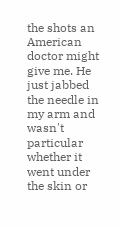the shots an American doctor might give me. He just jabbed the needle in my arm and wasn't particular whether it went under the skin or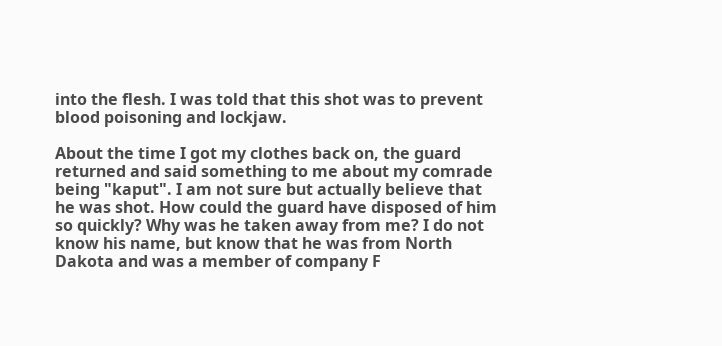into the flesh. I was told that this shot was to prevent blood poisoning and lockjaw.

About the time I got my clothes back on, the guard returned and said something to me about my comrade being "kaput". I am not sure but actually believe that he was shot. How could the guard have disposed of him so quickly? Why was he taken away from me? I do not know his name, but know that he was from North Dakota and was a member of company F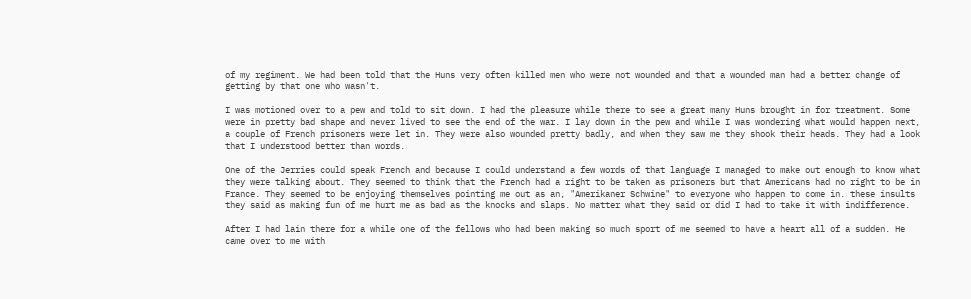of my regiment. We had been told that the Huns very often killed men who were not wounded and that a wounded man had a better change of getting by that one who wasn't.

I was motioned over to a pew and told to sit down. I had the pleasure while there to see a great many Huns brought in for treatment. Some were in pretty bad shape and never lived to see the end of the war. I lay down in the pew and while I was wondering what would happen next, a couple of French prisoners were let in. They were also wounded pretty badly, and when they saw me they shook their heads. They had a look that I understood better than words.

One of the Jerries could speak French and because I could understand a few words of that language I managed to make out enough to know what they were talking about. They seemed to think that the French had a right to be taken as prisoners but that Americans had no right to be in France. They seemed to be enjoying themselves pointing me out as an, "Amerikaner Schwine" to everyone who happen to come in. these insults they said as making fun of me hurt me as bad as the knocks and slaps. No matter what they said or did I had to take it with indifference.

After I had lain there for a while one of the fellows who had been making so much sport of me seemed to have a heart all of a sudden. He came over to me with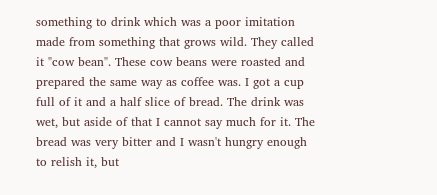something to drink which was a poor imitation made from something that grows wild. They called it "cow bean". These cow beans were roasted and prepared the same way as coffee was. I got a cup full of it and a half slice of bread. The drink was wet, but aside of that I cannot say much for it. The bread was very bitter and I wasn't hungry enough to relish it, but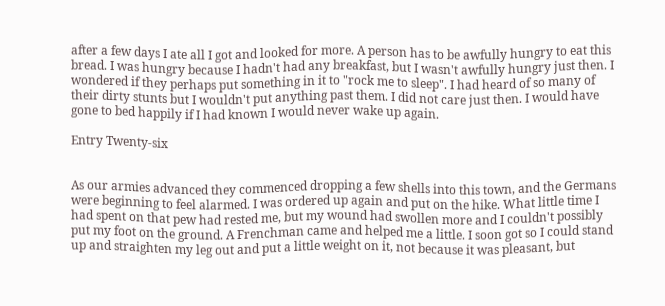after a few days I ate all I got and looked for more. A person has to be awfully hungry to eat this bread. I was hungry because I hadn't had any breakfast, but I wasn't awfully hungry just then. I wondered if they perhaps put something in it to "rock me to sleep". I had heard of so many of their dirty stunts but I wouldn't put anything past them. I did not care just then. I would have gone to bed happily if I had known I would never wake up again.

Entry Twenty-six


As our armies advanced they commenced dropping a few shells into this town, and the Germans were beginning to feel alarmed. I was ordered up again and put on the hike. What little time I had spent on that pew had rested me, but my wound had swollen more and I couldn't possibly put my foot on the ground. A Frenchman came and helped me a little. I soon got so I could stand up and straighten my leg out and put a little weight on it, not because it was pleasant, but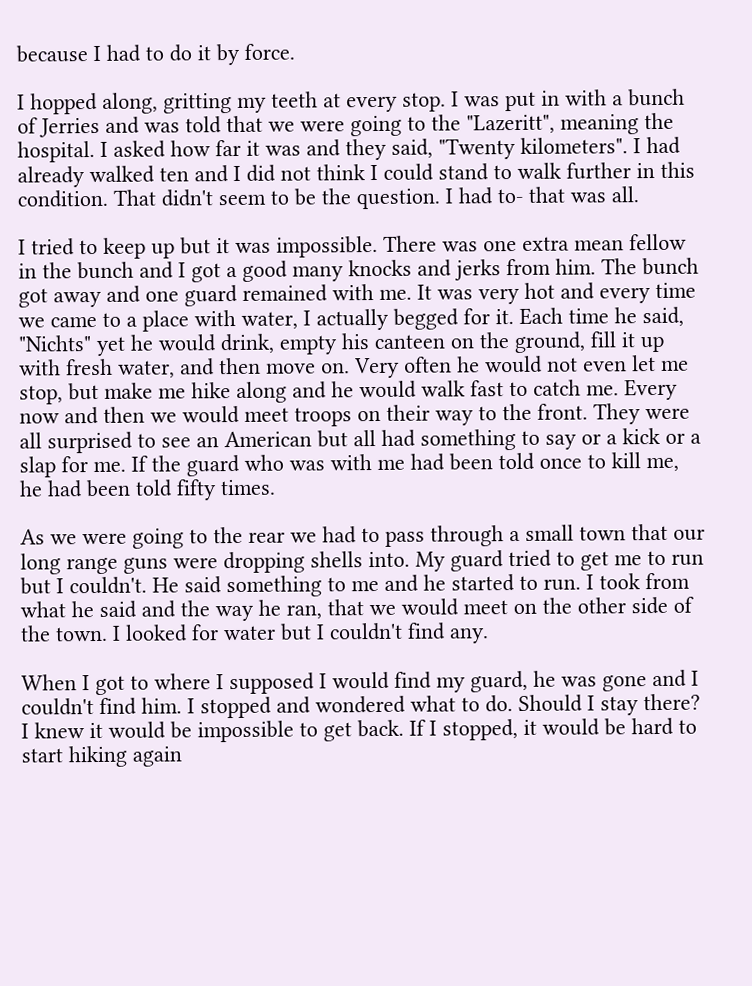because I had to do it by force.

I hopped along, gritting my teeth at every stop. I was put in with a bunch of Jerries and was told that we were going to the "Lazeritt", meaning the hospital. I asked how far it was and they said, "Twenty kilometers". I had already walked ten and I did not think I could stand to walk further in this condition. That didn't seem to be the question. I had to- that was all.

I tried to keep up but it was impossible. There was one extra mean fellow in the bunch and I got a good many knocks and jerks from him. The bunch got away and one guard remained with me. It was very hot and every time we came to a place with water, I actually begged for it. Each time he said, "Nichts" yet he would drink, empty his canteen on the ground, fill it up with fresh water, and then move on. Very often he would not even let me stop, but make me hike along and he would walk fast to catch me. Every now and then we would meet troops on their way to the front. They were all surprised to see an American but all had something to say or a kick or a slap for me. If the guard who was with me had been told once to kill me, he had been told fifty times.

As we were going to the rear we had to pass through a small town that our long range guns were dropping shells into. My guard tried to get me to run but I couldn't. He said something to me and he started to run. I took from what he said and the way he ran, that we would meet on the other side of the town. I looked for water but I couldn't find any.

When I got to where I supposed I would find my guard, he was gone and I couldn't find him. I stopped and wondered what to do. Should I stay there? I knew it would be impossible to get back. If I stopped, it would be hard to start hiking again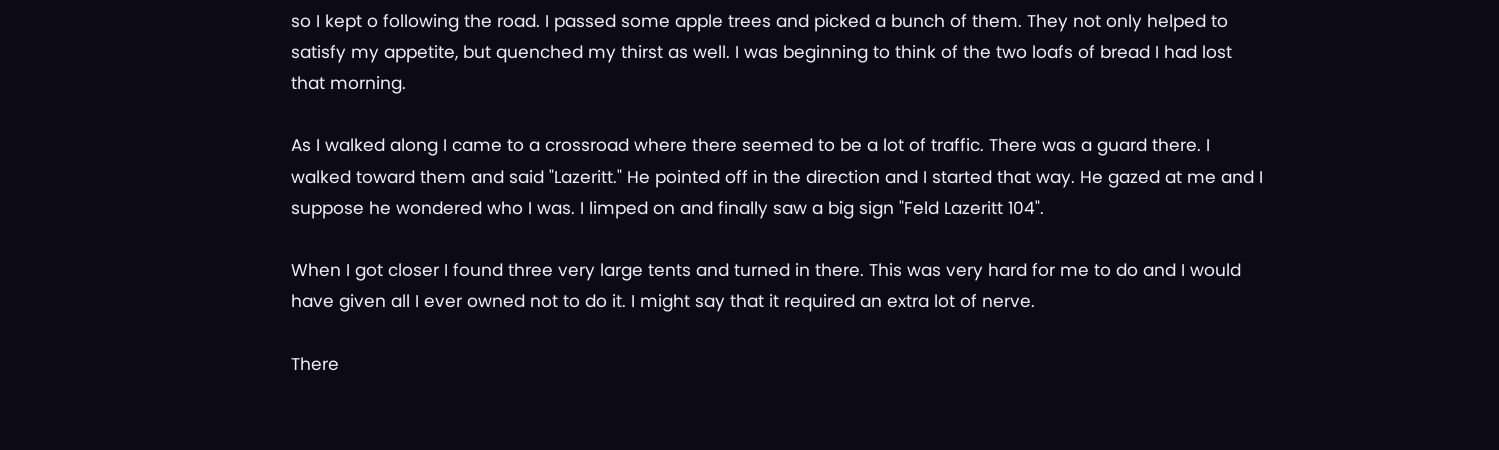so I kept o following the road. I passed some apple trees and picked a bunch of them. They not only helped to satisfy my appetite, but quenched my thirst as well. I was beginning to think of the two loafs of bread I had lost that morning.

As I walked along I came to a crossroad where there seemed to be a lot of traffic. There was a guard there. I walked toward them and said "Lazeritt." He pointed off in the direction and I started that way. He gazed at me and I suppose he wondered who I was. I limped on and finally saw a big sign "Feld Lazeritt 104".

When I got closer I found three very large tents and turned in there. This was very hard for me to do and I would have given all I ever owned not to do it. I might say that it required an extra lot of nerve.

There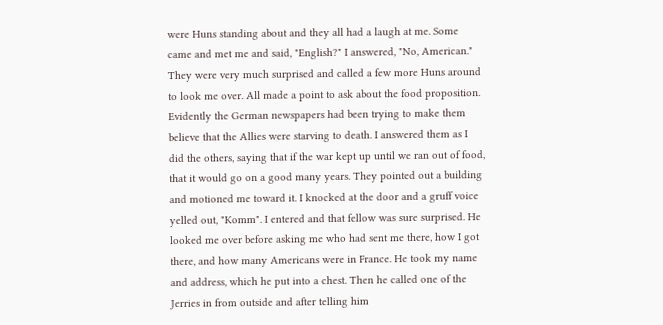were Huns standing about and they all had a laugh at me. Some came and met me and said, "English?" I answered, "No, American." They were very much surprised and called a few more Huns around to look me over. All made a point to ask about the food proposition. Evidently the German newspapers had been trying to make them believe that the Allies were starving to death. I answered them as I did the others, saying that if the war kept up until we ran out of food, that it would go on a good many years. They pointed out a building and motioned me toward it. I knocked at the door and a gruff voice yelled out, "Komm". I entered and that fellow was sure surprised. He looked me over before asking me who had sent me there, how I got there, and how many Americans were in France. He took my name and address, which he put into a chest. Then he called one of the Jerries in from outside and after telling him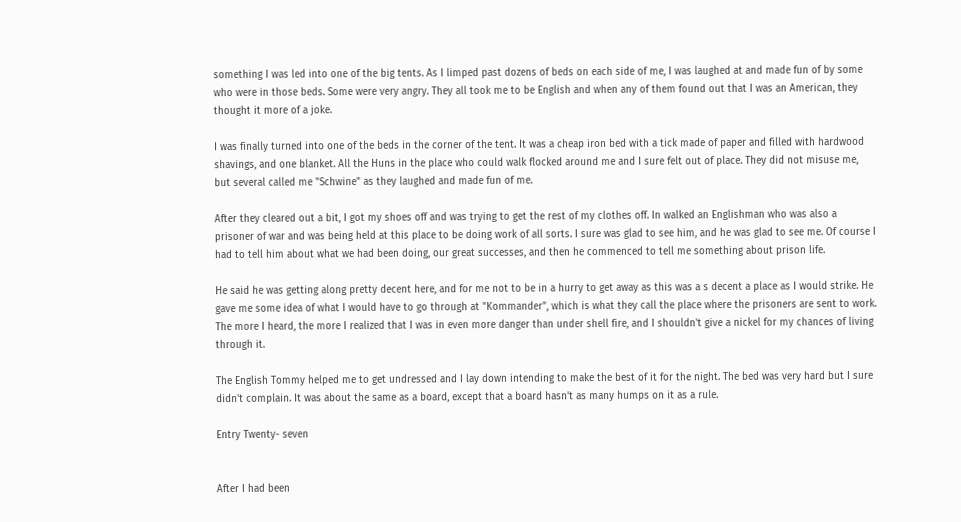something I was led into one of the big tents. As I limped past dozens of beds on each side of me, I was laughed at and made fun of by some who were in those beds. Some were very angry. They all took me to be English and when any of them found out that I was an American, they thought it more of a joke.

I was finally turned into one of the beds in the corner of the tent. It was a cheap iron bed with a tick made of paper and filled with hardwood shavings, and one blanket. All the Huns in the place who could walk flocked around me and I sure felt out of place. They did not misuse me, but several called me "Schwine" as they laughed and made fun of me.

After they cleared out a bit, I got my shoes off and was trying to get the rest of my clothes off. In walked an Englishman who was also a prisoner of war and was being held at this place to be doing work of all sorts. I sure was glad to see him, and he was glad to see me. Of course I had to tell him about what we had been doing, our great successes, and then he commenced to tell me something about prison life.

He said he was getting along pretty decent here, and for me not to be in a hurry to get away as this was a s decent a place as I would strike. He gave me some idea of what I would have to go through at "Kommander", which is what they call the place where the prisoners are sent to work. The more I heard, the more I realized that I was in even more danger than under shell fire, and I shouldn't give a nickel for my chances of living through it.

The English Tommy helped me to get undressed and I lay down intending to make the best of it for the night. The bed was very hard but I sure didn't complain. It was about the same as a board, except that a board hasn't as many humps on it as a rule.

Entry Twenty- seven


After I had been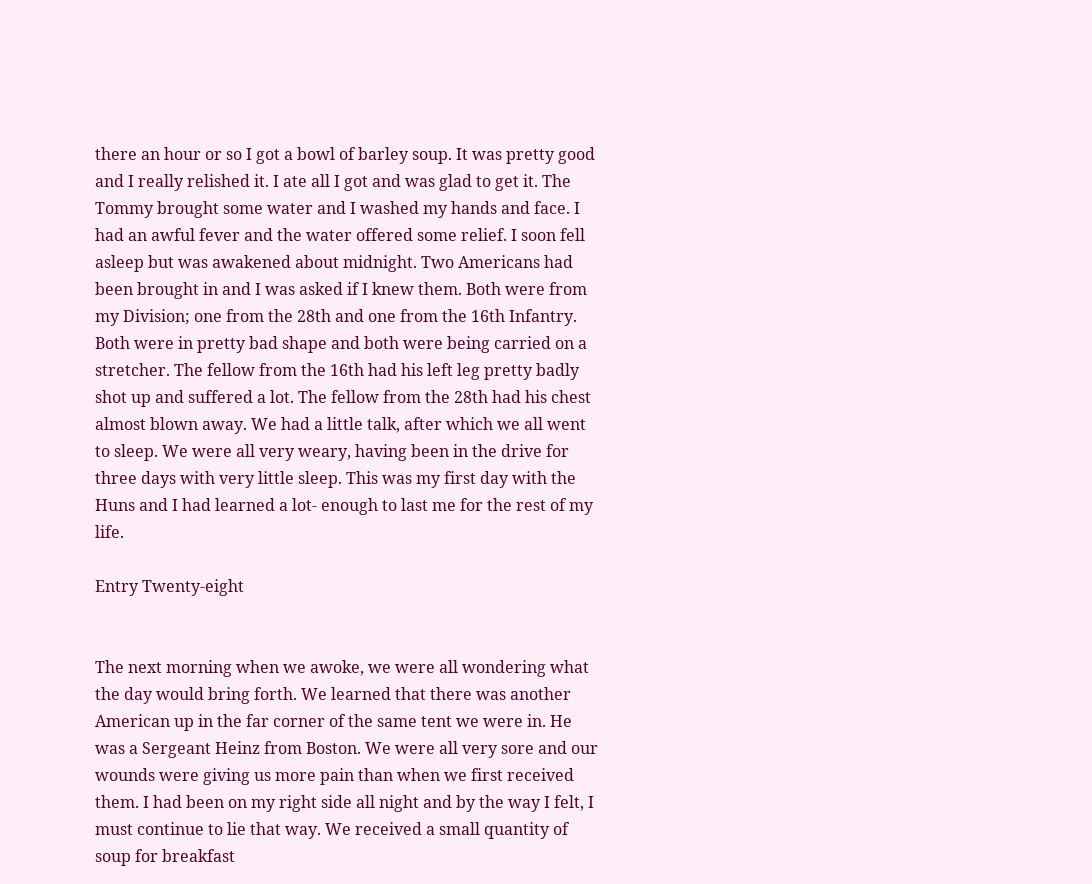there an hour or so I got a bowl of barley soup. It was pretty good and I really relished it. I ate all I got and was glad to get it. The Tommy brought some water and I washed my hands and face. I had an awful fever and the water offered some relief. I soon fell asleep but was awakened about midnight. Two Americans had been brought in and I was asked if I knew them. Both were from my Division; one from the 28th and one from the 16th Infantry. Both were in pretty bad shape and both were being carried on a stretcher. The fellow from the 16th had his left leg pretty badly shot up and suffered a lot. The fellow from the 28th had his chest almost blown away. We had a little talk, after which we all went to sleep. We were all very weary, having been in the drive for three days with very little sleep. This was my first day with the Huns and I had learned a lot- enough to last me for the rest of my life.

Entry Twenty-eight


The next morning when we awoke, we were all wondering what the day would bring forth. We learned that there was another American up in the far corner of the same tent we were in. He was a Sergeant Heinz from Boston. We were all very sore and our wounds were giving us more pain than when we first received them. I had been on my right side all night and by the way I felt, I must continue to lie that way. We received a small quantity of soup for breakfast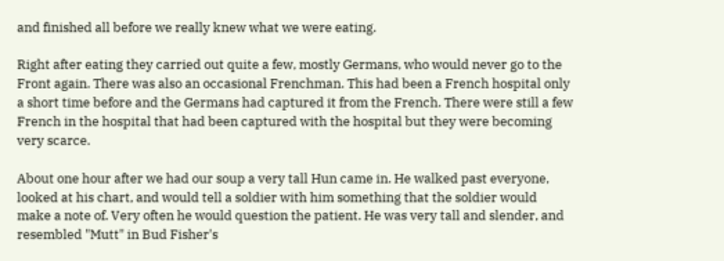and finished all before we really knew what we were eating.

Right after eating they carried out quite a few, mostly Germans, who would never go to the Front again. There was also an occasional Frenchman. This had been a French hospital only a short time before and the Germans had captured it from the French. There were still a few French in the hospital that had been captured with the hospital but they were becoming very scarce.

About one hour after we had our soup a very tall Hun came in. He walked past everyone, looked at his chart, and would tell a soldier with him something that the soldier would make a note of. Very often he would question the patient. He was very tall and slender, and resembled "Mutt" in Bud Fisher's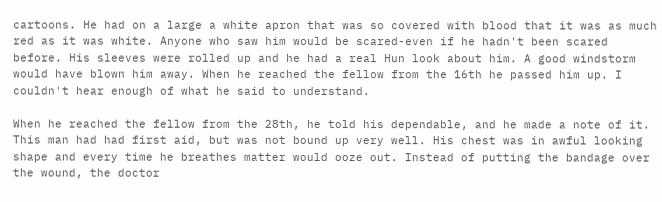cartoons. He had on a large a white apron that was so covered with blood that it was as much red as it was white. Anyone who saw him would be scared-even if he hadn't been scared before. His sleeves were rolled up and he had a real Hun look about him. A good windstorm would have blown him away. When he reached the fellow from the 16th he passed him up. I couldn't hear enough of what he said to understand.

When he reached the fellow from the 28th, he told his dependable, and he made a note of it. This man had had first aid, but was not bound up very well. His chest was in awful looking shape and every time he breathes matter would ooze out. Instead of putting the bandage over the wound, the doctor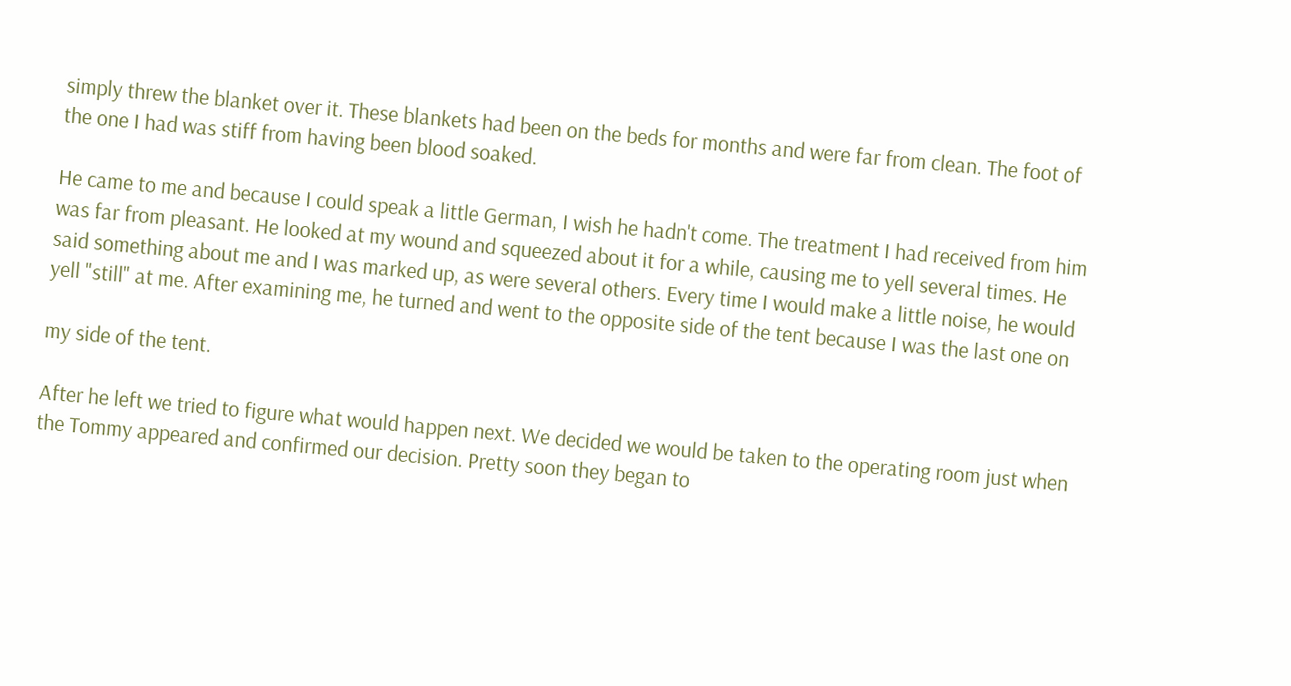simply threw the blanket over it. These blankets had been on the beds for months and were far from clean. The foot of the one I had was stiff from having been blood soaked.

He came to me and because I could speak a little German, I wish he hadn't come. The treatment I had received from him was far from pleasant. He looked at my wound and squeezed about it for a while, causing me to yell several times. He said something about me and I was marked up, as were several others. Every time I would make a little noise, he would yell "still" at me. After examining me, he turned and went to the opposite side of the tent because I was the last one on

my side of the tent.

After he left we tried to figure what would happen next. We decided we would be taken to the operating room just when the Tommy appeared and confirmed our decision. Pretty soon they began to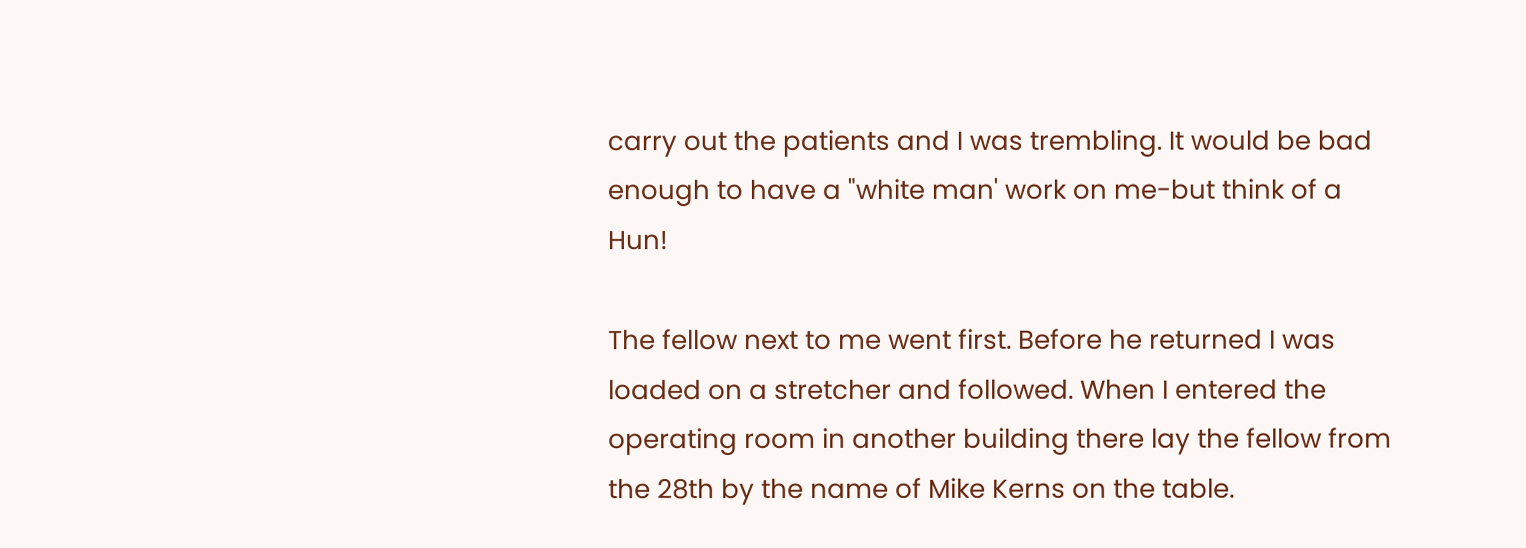carry out the patients and I was trembling. It would be bad enough to have a "white man' work on me-but think of a Hun!

The fellow next to me went first. Before he returned I was loaded on a stretcher and followed. When I entered the operating room in another building there lay the fellow from the 28th by the name of Mike Kerns on the table.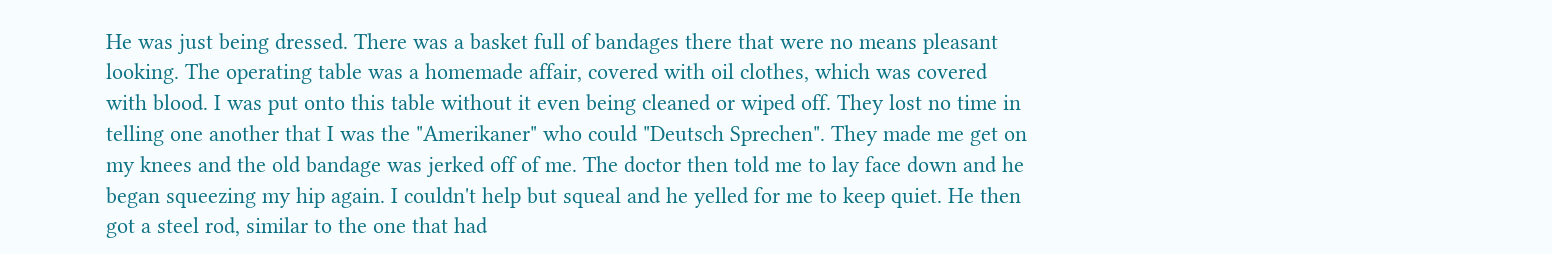He was just being dressed. There was a basket full of bandages there that were no means pleasant looking. The operating table was a homemade affair, covered with oil clothes, which was covered with blood. I was put onto this table without it even being cleaned or wiped off. They lost no time in telling one another that I was the "Amerikaner" who could "Deutsch Sprechen". They made me get on my knees and the old bandage was jerked off of me. The doctor then told me to lay face down and he began squeezing my hip again. I couldn't help but squeal and he yelled for me to keep quiet. He then got a steel rod, similar to the one that had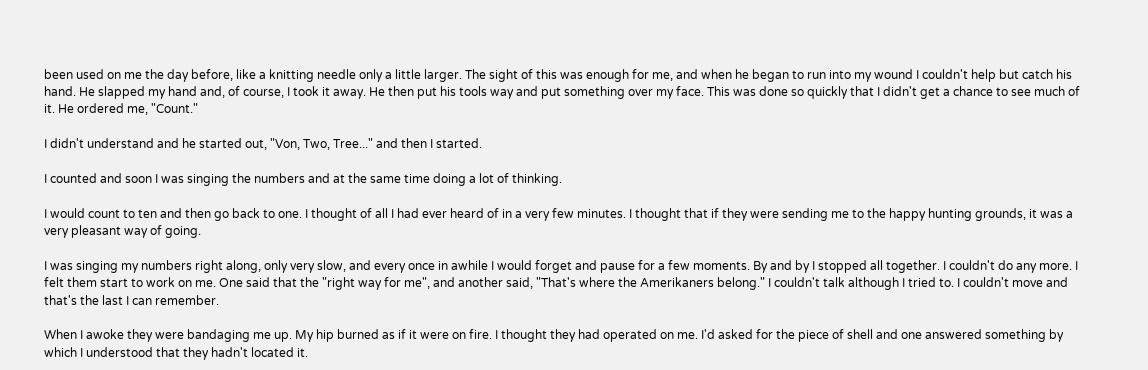been used on me the day before, like a knitting needle only a little larger. The sight of this was enough for me, and when he began to run into my wound I couldn't help but catch his hand. He slapped my hand and, of course, I took it away. He then put his tools way and put something over my face. This was done so quickly that I didn't get a chance to see much of it. He ordered me, "Count."

I didn't understand and he started out, "Von, Two, Tree..." and then I started.

I counted and soon I was singing the numbers and at the same time doing a lot of thinking.

I would count to ten and then go back to one. I thought of all I had ever heard of in a very few minutes. I thought that if they were sending me to the happy hunting grounds, it was a very pleasant way of going.

I was singing my numbers right along, only very slow, and every once in awhile I would forget and pause for a few moments. By and by I stopped all together. I couldn't do any more. I felt them start to work on me. One said that the "right way for me", and another said, "That's where the Amerikaners belong." I couldn't talk although I tried to. I couldn't move and that's the last I can remember.

When I awoke they were bandaging me up. My hip burned as if it were on fire. I thought they had operated on me. I'd asked for the piece of shell and one answered something by which I understood that they hadn't located it.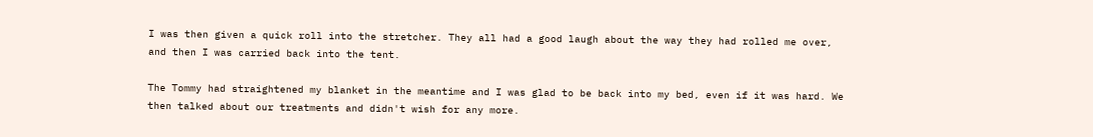I was then given a quick roll into the stretcher. They all had a good laugh about the way they had rolled me over, and then I was carried back into the tent.

The Tommy had straightened my blanket in the meantime and I was glad to be back into my bed, even if it was hard. We then talked about our treatments and didn't wish for any more.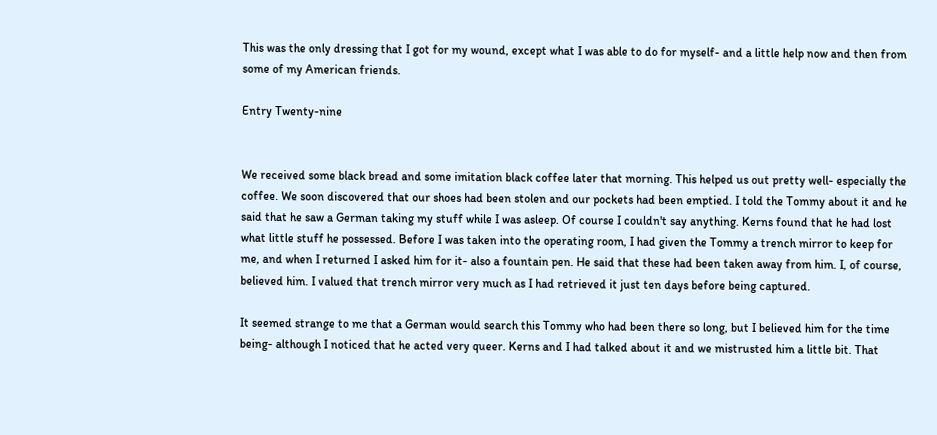This was the only dressing that I got for my wound, except what I was able to do for myself- and a little help now and then from some of my American friends.

Entry Twenty-nine


We received some black bread and some imitation black coffee later that morning. This helped us out pretty well- especially the coffee. We soon discovered that our shoes had been stolen and our pockets had been emptied. I told the Tommy about it and he said that he saw a German taking my stuff while I was asleep. Of course I couldn't say anything. Kerns found that he had lost what little stuff he possessed. Before I was taken into the operating room, I had given the Tommy a trench mirror to keep for me, and when I returned I asked him for it- also a fountain pen. He said that these had been taken away from him. I, of course, believed him. I valued that trench mirror very much as I had retrieved it just ten days before being captured.

It seemed strange to me that a German would search this Tommy who had been there so long, but I believed him for the time being- although I noticed that he acted very queer. Kerns and I had talked about it and we mistrusted him a little bit. That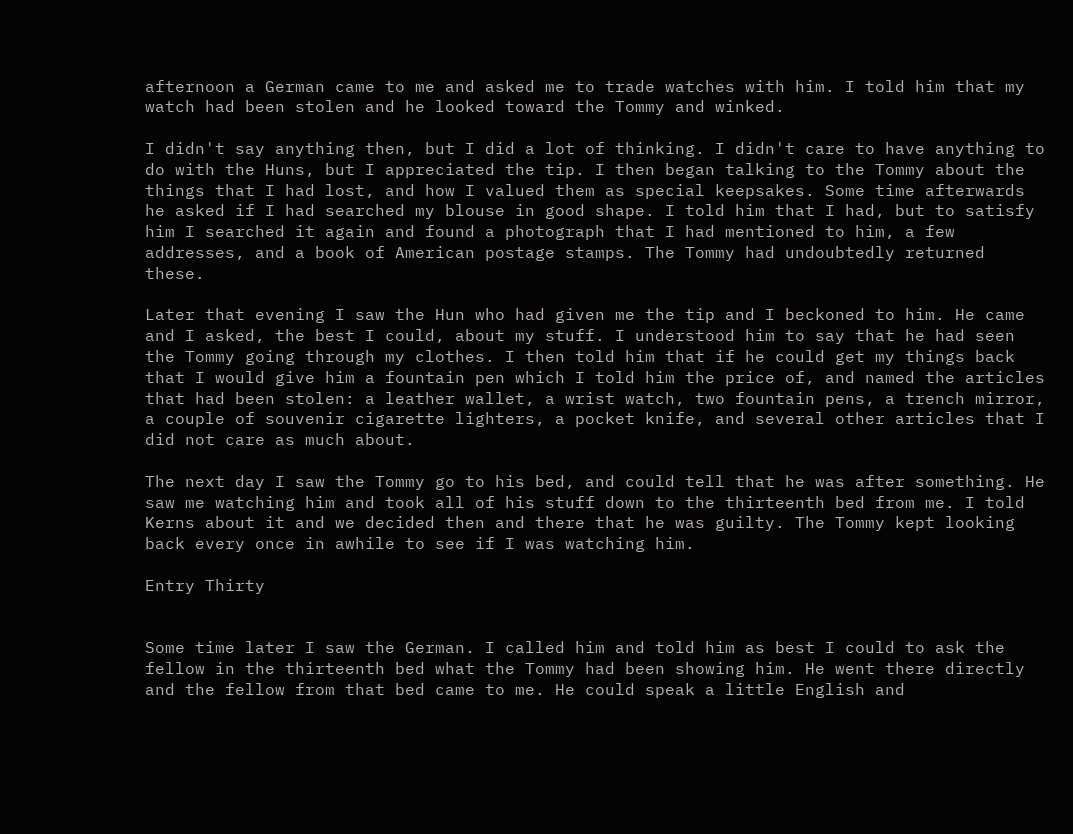afternoon a German came to me and asked me to trade watches with him. I told him that my watch had been stolen and he looked toward the Tommy and winked.

I didn't say anything then, but I did a lot of thinking. I didn't care to have anything to do with the Huns, but I appreciated the tip. I then began talking to the Tommy about the things that I had lost, and how I valued them as special keepsakes. Some time afterwards he asked if I had searched my blouse in good shape. I told him that I had, but to satisfy him I searched it again and found a photograph that I had mentioned to him, a few addresses, and a book of American postage stamps. The Tommy had undoubtedly returned these.

Later that evening I saw the Hun who had given me the tip and I beckoned to him. He came and I asked, the best I could, about my stuff. I understood him to say that he had seen the Tommy going through my clothes. I then told him that if he could get my things back that I would give him a fountain pen which I told him the price of, and named the articles that had been stolen: a leather wallet, a wrist watch, two fountain pens, a trench mirror, a couple of souvenir cigarette lighters, a pocket knife, and several other articles that I did not care as much about.

The next day I saw the Tommy go to his bed, and could tell that he was after something. He saw me watching him and took all of his stuff down to the thirteenth bed from me. I told Kerns about it and we decided then and there that he was guilty. The Tommy kept looking back every once in awhile to see if I was watching him.

Entry Thirty


Some time later I saw the German. I called him and told him as best I could to ask the fellow in the thirteenth bed what the Tommy had been showing him. He went there directly and the fellow from that bed came to me. He could speak a little English and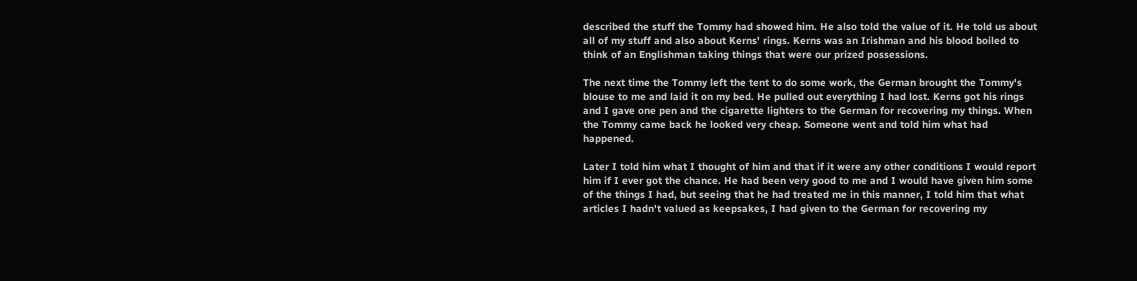described the stuff the Tommy had showed him. He also told the value of it. He told us about all of my stuff and also about Kerns' rings. Kerns was an Irishman and his blood boiled to think of an Englishman taking things that were our prized possessions.

The next time the Tommy left the tent to do some work, the German brought the Tommy's blouse to me and laid it on my bed. He pulled out everything I had lost. Kerns got his rings and I gave one pen and the cigarette lighters to the German for recovering my things. When the Tommy came back he looked very cheap. Someone went and told him what had happened.

Later I told him what I thought of him and that if it were any other conditions I would report him if I ever got the chance. He had been very good to me and I would have given him some of the things I had, but seeing that he had treated me in this manner, I told him that what articles I hadn't valued as keepsakes, I had given to the German for recovering my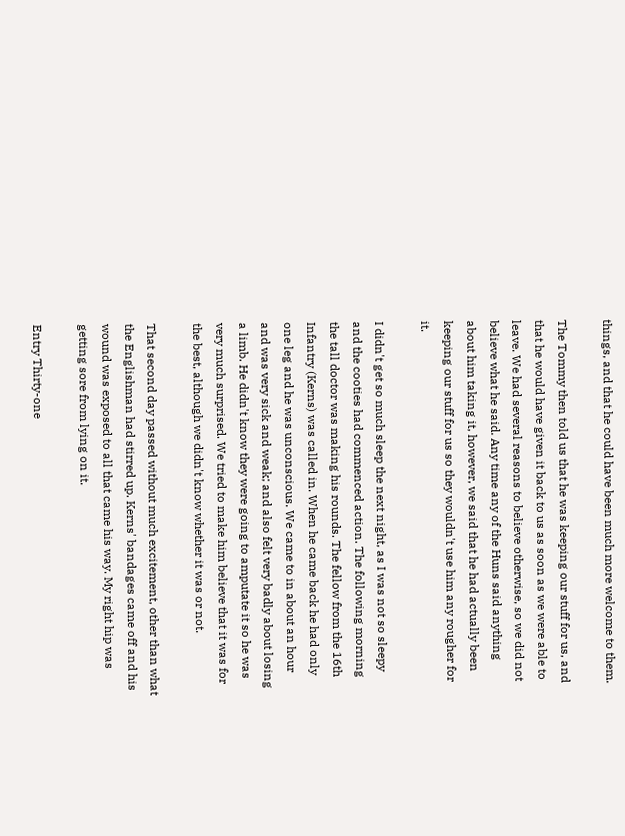things, and that he could have been much more welcome to them.

The Tommy then told us that he was keeping our stuff for us, and that he would have given it back to us as soon as we were able to leave. We had several reasons to believe otherwise, so we did not believe what he said. Any time any of the Huns said anything about him taking it, however, we said that he had actually been keeping our stuff for us so they wouldn't use him any rougher for it.

I didn't get so much sleep the next night, as I was not so sleepy and the cooties had commenced action. The following morning the tall doctor was making his rounds. The fellow from the 16th Infantry (Kerns) was called in. When he came back he had only one leg and he was unconscious. We came to in about an hour and was very sick and weak; and also felt very badly about losing a limb. He didn't know they were going to amputate it so he was very much surprised. We tried to make him believe that it was for the best, although we didn't know whether it was or not.

That second day passed without much excitement, other than what the Englishman had stirred up. Kerns' bandages came off and his wound was exposed to all that came his way. My right hip was getting sore from lying on it.

Entry Thirty-one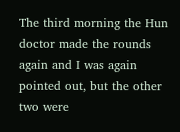The third morning the Hun doctor made the rounds again and I was again pointed out, but the other two were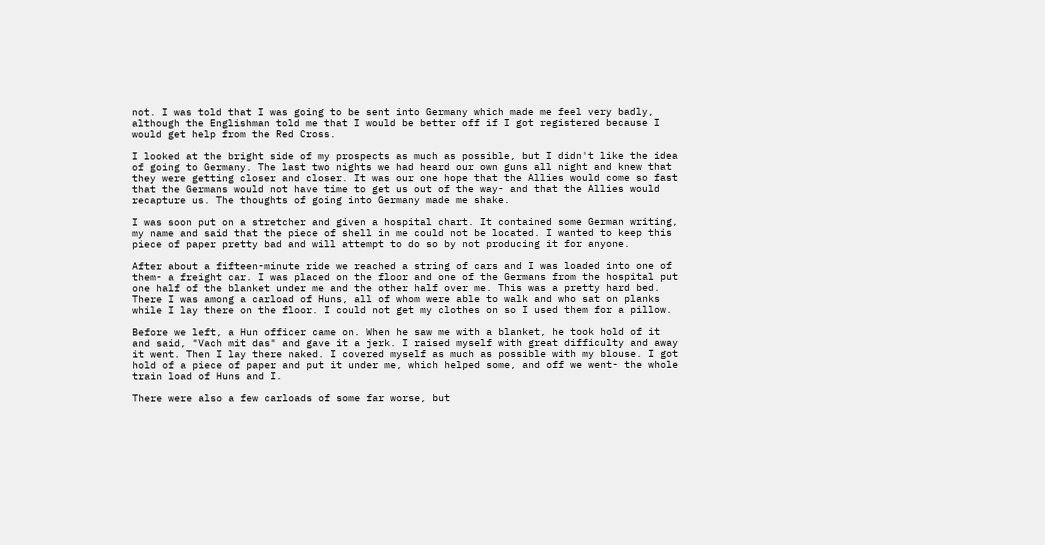not. I was told that I was going to be sent into Germany which made me feel very badly, although the Englishman told me that I would be better off if I got registered because I would get help from the Red Cross.

I looked at the bright side of my prospects as much as possible, but I didn't like the idea of going to Germany. The last two nights we had heard our own guns all night and knew that they were getting closer and closer. It was our one hope that the Allies would come so fast that the Germans would not have time to get us out of the way- and that the Allies would recapture us. The thoughts of going into Germany made me shake.

I was soon put on a stretcher and given a hospital chart. It contained some German writing, my name and said that the piece of shell in me could not be located. I wanted to keep this piece of paper pretty bad and will attempt to do so by not producing it for anyone.

After about a fifteen-minute ride we reached a string of cars and I was loaded into one of them- a freight car. I was placed on the floor and one of the Germans from the hospital put one half of the blanket under me and the other half over me. This was a pretty hard bed. There I was among a carload of Huns, all of whom were able to walk and who sat on planks while I lay there on the floor. I could not get my clothes on so I used them for a pillow.

Before we left, a Hun officer came on. When he saw me with a blanket, he took hold of it and said, "Vach mit das" and gave it a jerk. I raised myself with great difficulty and away it went. Then I lay there naked. I covered myself as much as possible with my blouse. I got hold of a piece of paper and put it under me, which helped some, and off we went- the whole train load of Huns and I.

There were also a few carloads of some far worse, but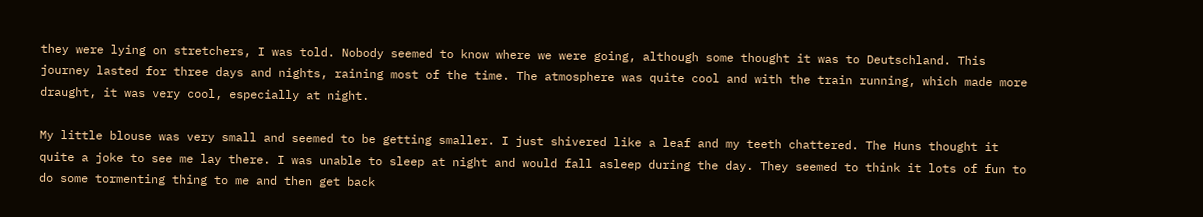they were lying on stretchers, I was told. Nobody seemed to know where we were going, although some thought it was to Deutschland. This journey lasted for three days and nights, raining most of the time. The atmosphere was quite cool and with the train running, which made more draught, it was very cool, especially at night.

My little blouse was very small and seemed to be getting smaller. I just shivered like a leaf and my teeth chattered. The Huns thought it quite a joke to see me lay there. I was unable to sleep at night and would fall asleep during the day. They seemed to think it lots of fun to do some tormenting thing to me and then get back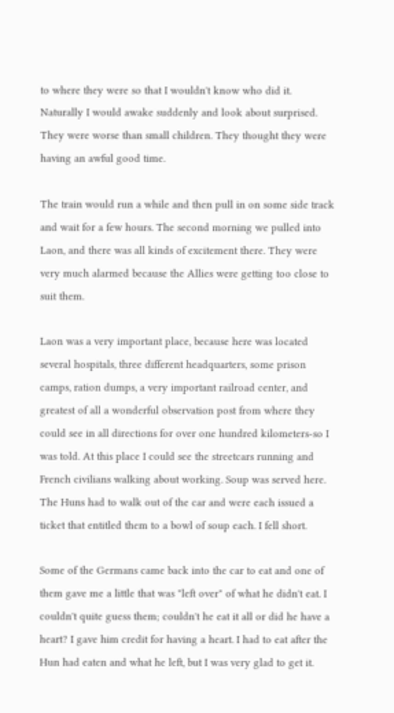to where they were so that I wouldn't know who did it. Naturally I would awake suddenly and look about surprised. They were worse than small children. They thought they were having an awful good time.

The train would run a while and then pull in on some side track and wait for a few hours. The second morning we pulled into Laon, and there was all kinds of excitement there. They were very much alarmed because the Allies were getting too close to suit them.

Laon was a very important place, because here was located several hospitals, three different headquarters, some prison camps, ration dumps, a very important railroad center, and greatest of all a wonderful observation post from where they could see in all directions for over one hundred kilometers-so I was told. At this place I could see the streetcars running and French civilians walking about working. Soup was served here. The Huns had to walk out of the car and were each issued a ticket that entitled them to a bowl of soup each. I fell short.

Some of the Germans came back into the car to eat and one of them gave me a little that was "left over" of what he didn't eat. I couldn't quite guess them; couldn't he eat it all or did he have a heart? I gave him credit for having a heart. I had to eat after the Hun had eaten and what he left, but I was very glad to get it.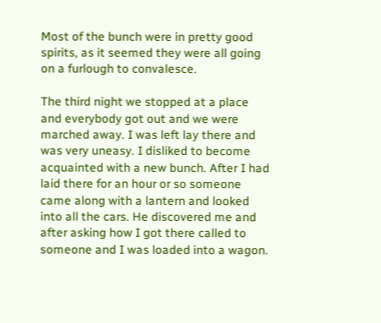Most of the bunch were in pretty good spirits, as it seemed they were all going on a furlough to convalesce.

The third night we stopped at a place and everybody got out and we were marched away. I was left lay there and was very uneasy. I disliked to become acquainted with a new bunch. After I had laid there for an hour or so someone came along with a lantern and looked into all the cars. He discovered me and after asking how I got there called to someone and I was loaded into a wagon.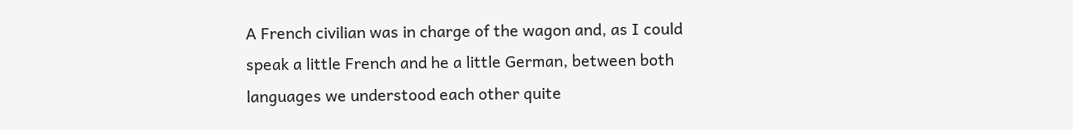A French civilian was in charge of the wagon and, as I could speak a little French and he a little German, between both languages we understood each other quite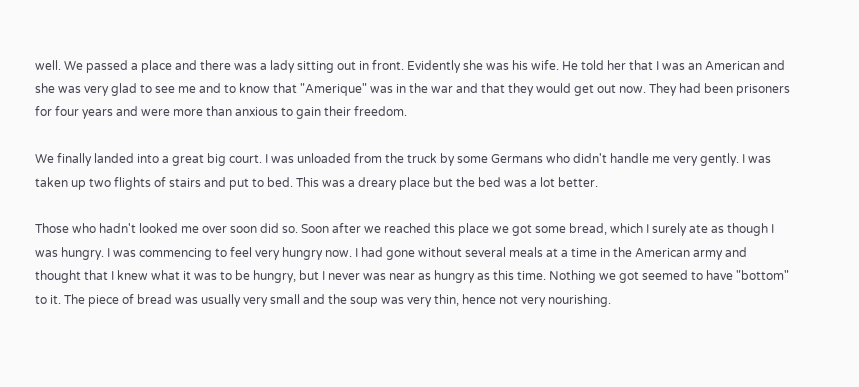well. We passed a place and there was a lady sitting out in front. Evidently she was his wife. He told her that I was an American and she was very glad to see me and to know that "Amerique" was in the war and that they would get out now. They had been prisoners for four years and were more than anxious to gain their freedom.

We finally landed into a great big court. I was unloaded from the truck by some Germans who didn't handle me very gently. I was taken up two flights of stairs and put to bed. This was a dreary place but the bed was a lot better.

Those who hadn't looked me over soon did so. Soon after we reached this place we got some bread, which I surely ate as though I was hungry. I was commencing to feel very hungry now. I had gone without several meals at a time in the American army and thought that I knew what it was to be hungry, but I never was near as hungry as this time. Nothing we got seemed to have "bottom" to it. The piece of bread was usually very small and the soup was very thin, hence not very nourishing.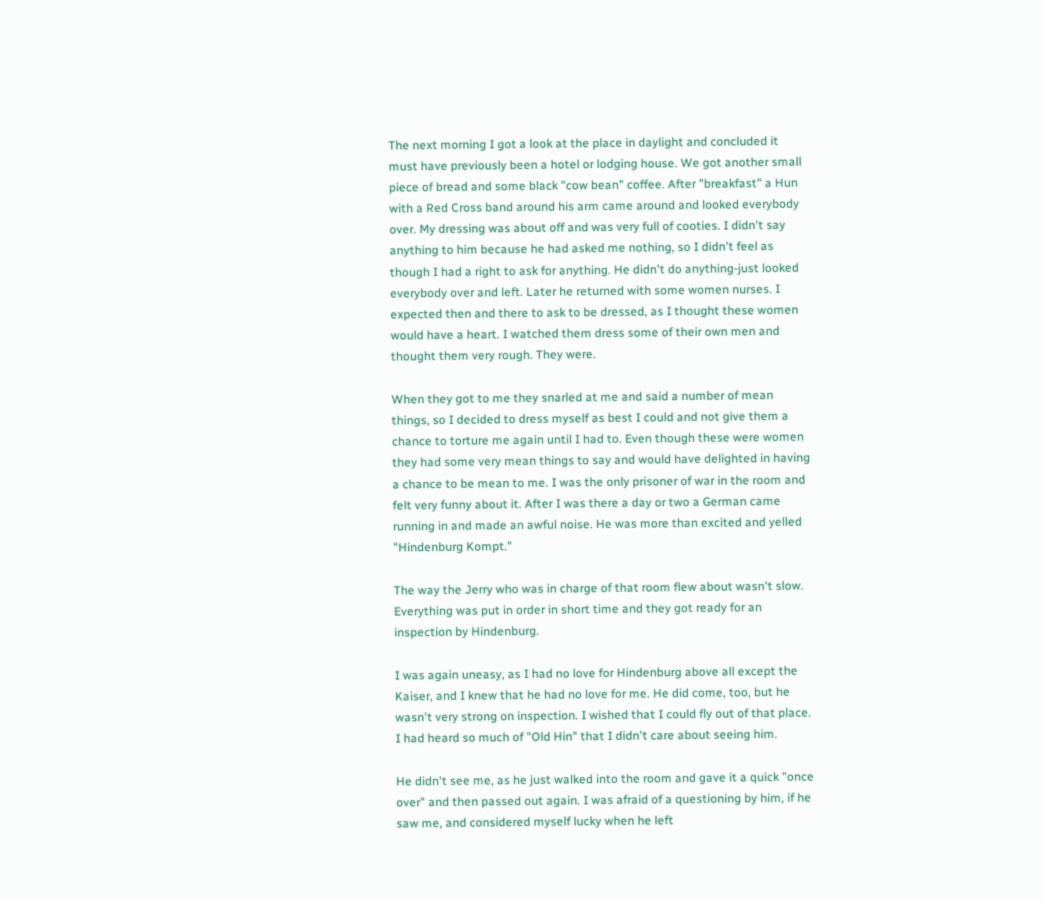The next morning I got a look at the place in daylight and concluded it must have previously been a hotel or lodging house. We got another small piece of bread and some black "cow bean" coffee. After "breakfast" a Hun with a Red Cross band around his arm came around and looked everybody over. My dressing was about off and was very full of cooties. I didn't say anything to him because he had asked me nothing, so I didn't feel as though I had a right to ask for anything. He didn't do anything-just looked everybody over and left. Later he returned with some women nurses. I expected then and there to ask to be dressed, as I thought these women would have a heart. I watched them dress some of their own men and thought them very rough. They were.

When they got to me they snarled at me and said a number of mean things, so I decided to dress myself as best I could and not give them a chance to torture me again until I had to. Even though these were women they had some very mean things to say and would have delighted in having a chance to be mean to me. I was the only prisoner of war in the room and felt very funny about it. After I was there a day or two a German came running in and made an awful noise. He was more than excited and yelled "Hindenburg Kompt."

The way the Jerry who was in charge of that room flew about wasn't slow. Everything was put in order in short time and they got ready for an inspection by Hindenburg.

I was again uneasy, as I had no love for Hindenburg above all except the Kaiser, and I knew that he had no love for me. He did come, too, but he wasn't very strong on inspection. I wished that I could fly out of that place. I had heard so much of "Old Hin" that I didn't care about seeing him.

He didn't see me, as he just walked into the room and gave it a quick "once over" and then passed out again. I was afraid of a questioning by him, if he saw me, and considered myself lucky when he left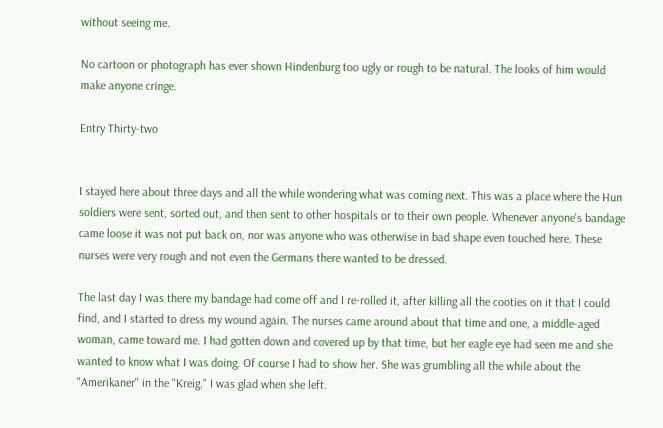without seeing me.

No cartoon or photograph has ever shown Hindenburg too ugly or rough to be natural. The looks of him would make anyone cringe.

Entry Thirty-two


I stayed here about three days and all the while wondering what was coming next. This was a place where the Hun soldiers were sent, sorted out, and then sent to other hospitals or to their own people. Whenever anyone's bandage came loose it was not put back on, nor was anyone who was otherwise in bad shape even touched here. These nurses were very rough and not even the Germans there wanted to be dressed.

The last day I was there my bandage had come off and I re-rolled it, after killing all the cooties on it that I could find, and I started to dress my wound again. The nurses came around about that time and one, a middle-aged woman, came toward me. I had gotten down and covered up by that time, but her eagle eye had seen me and she wanted to know what I was doing. Of course I had to show her. She was grumbling all the while about the "Amerikaner" in the "Kreig." I was glad when she left.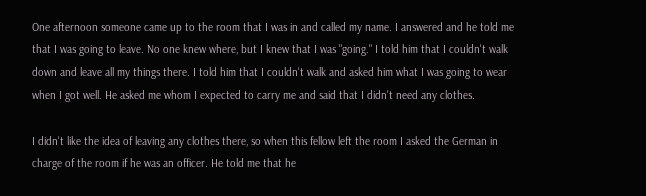One afternoon someone came up to the room that I was in and called my name. I answered and he told me that I was going to leave. No one knew where, but I knew that I was "going." I told him that I couldn't walk down and leave all my things there. I told him that I couldn't walk and asked him what I was going to wear when I got well. He asked me whom I expected to carry me and said that I didn't need any clothes.

I didn't like the idea of leaving any clothes there, so when this fellow left the room I asked the German in charge of the room if he was an officer. He told me that he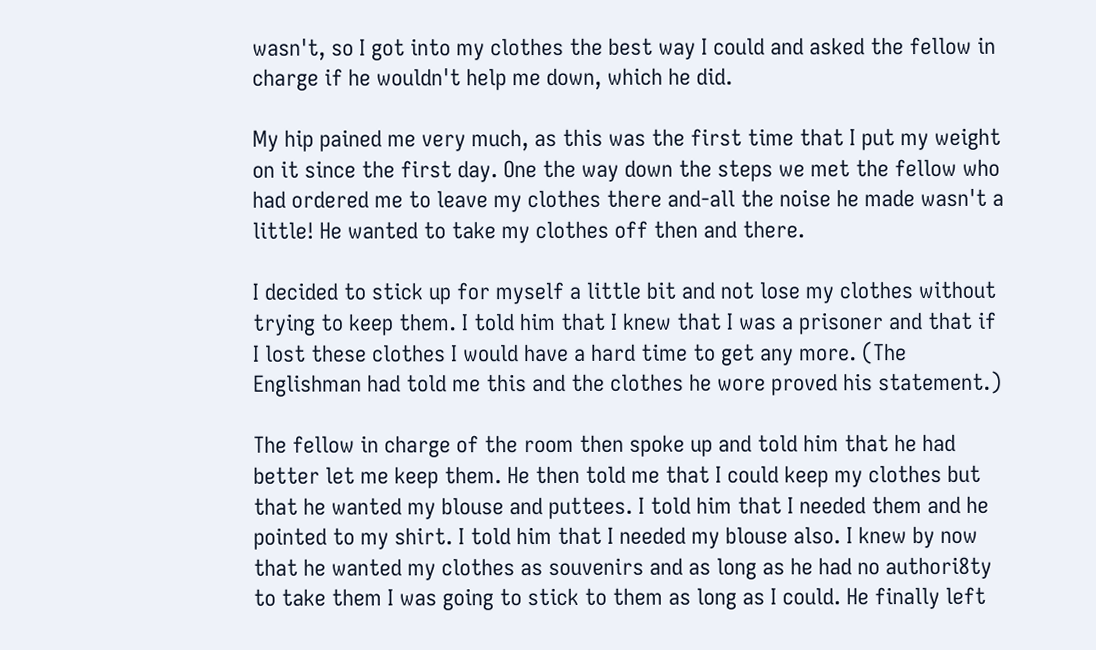wasn't, so I got into my clothes the best way I could and asked the fellow in charge if he wouldn't help me down, which he did.

My hip pained me very much, as this was the first time that I put my weight on it since the first day. One the way down the steps we met the fellow who had ordered me to leave my clothes there and-all the noise he made wasn't a little! He wanted to take my clothes off then and there.

I decided to stick up for myself a little bit and not lose my clothes without trying to keep them. I told him that I knew that I was a prisoner and that if I lost these clothes I would have a hard time to get any more. (The Englishman had told me this and the clothes he wore proved his statement.)

The fellow in charge of the room then spoke up and told him that he had better let me keep them. He then told me that I could keep my clothes but that he wanted my blouse and puttees. I told him that I needed them and he pointed to my shirt. I told him that I needed my blouse also. I knew by now that he wanted my clothes as souvenirs and as long as he had no authori8ty to take them I was going to stick to them as long as I could. He finally left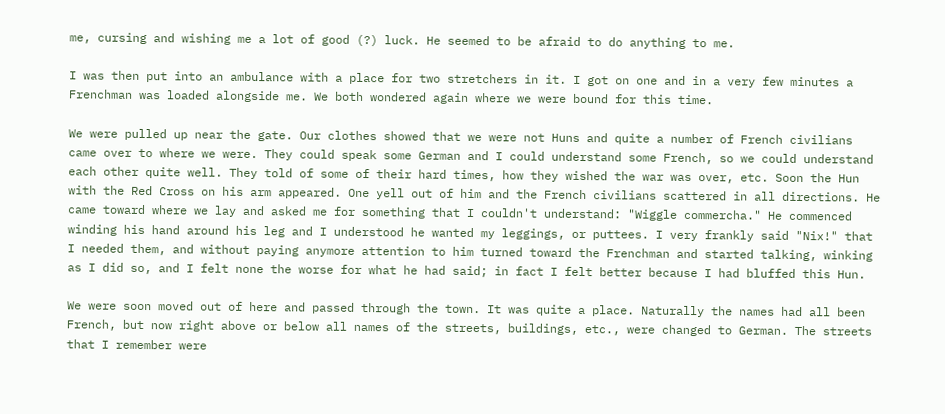me, cursing and wishing me a lot of good (?) luck. He seemed to be afraid to do anything to me.

I was then put into an ambulance with a place for two stretchers in it. I got on one and in a very few minutes a Frenchman was loaded alongside me. We both wondered again where we were bound for this time.

We were pulled up near the gate. Our clothes showed that we were not Huns and quite a number of French civilians came over to where we were. They could speak some German and I could understand some French, so we could understand each other quite well. They told of some of their hard times, how they wished the war was over, etc. Soon the Hun with the Red Cross on his arm appeared. One yell out of him and the French civilians scattered in all directions. He came toward where we lay and asked me for something that I couldn't understand: "Wiggle commercha." He commenced winding his hand around his leg and I understood he wanted my leggings, or puttees. I very frankly said "Nix!" that I needed them, and without paying anymore attention to him turned toward the Frenchman and started talking, winking as I did so, and I felt none the worse for what he had said; in fact I felt better because I had bluffed this Hun.

We were soon moved out of here and passed through the town. It was quite a place. Naturally the names had all been French, but now right above or below all names of the streets, buildings, etc., were changed to German. The streets that I remember were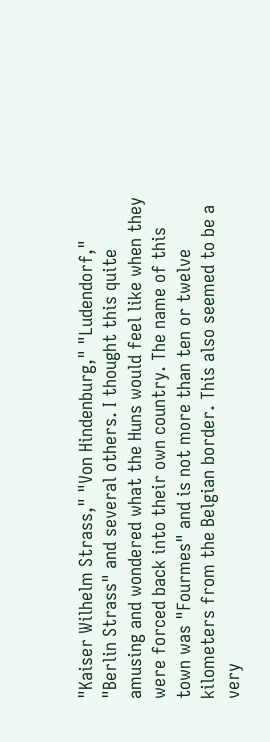"Kaiser Wilhelm Strass," "Von Hindenburg," "Ludendorf," "Berlin Strass" and several others. I thought this quite amusing and wondered what the Huns would feel like when they were forced back into their own country. The name of this town was "Fourmes" and is not more than ten or twelve kilometers from the Belgian border. This also seemed to be a very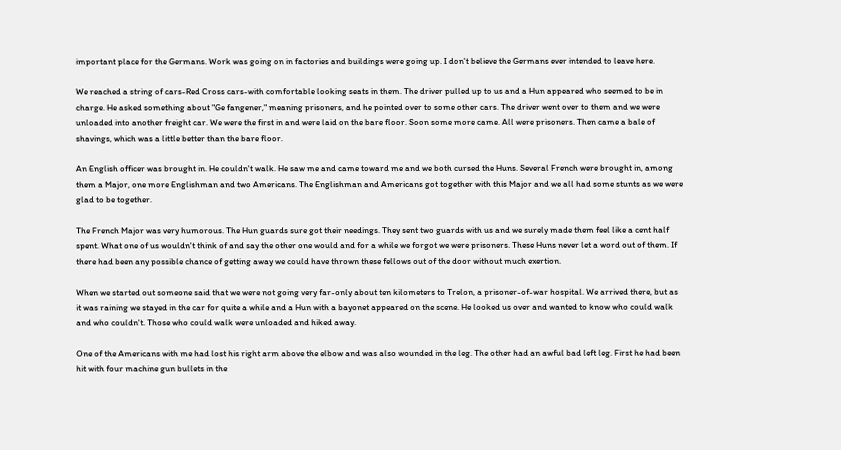important place for the Germans. Work was going on in factories and buildings were going up. I don't believe the Germans ever intended to leave here.

We reached a string of cars-Red Cross cars-with comfortable looking seats in them. The driver pulled up to us and a Hun appeared who seemed to be in charge. He asked something about "Ge fangener," meaning prisoners, and he pointed over to some other cars. The driver went over to them and we were unloaded into another freight car. We were the first in and were laid on the bare floor. Soon some more came. All were prisoners. Then came a bale of shavings, which was a little better than the bare floor.

An English officer was brought in. He couldn't walk. He saw me and came toward me and we both cursed the Huns. Several French were brought in, among them a Major, one more Englishman and two Americans. The Englishman and Americans got together with this Major and we all had some stunts as we were glad to be together.

The French Major was very humorous. The Hun guards sure got their needings. They sent two guards with us and we surely made them feel like a cent half spent. What one of us wouldn't think of and say the other one would and for a while we forgot we were prisoners. These Huns never let a word out of them. If there had been any possible chance of getting away we could have thrown these fellows out of the door without much exertion.

When we started out someone said that we were not going very far-only about ten kilometers to Trelon, a prisoner-of-war hospital. We arrived there, but as it was raining we stayed in the car for quite a while and a Hun with a bayonet appeared on the scene. He looked us over and wanted to know who could walk and who couldn't. Those who could walk were unloaded and hiked away.

One of the Americans with me had lost his right arm above the elbow and was also wounded in the leg. The other had an awful bad left leg. First he had been hit with four machine gun bullets in the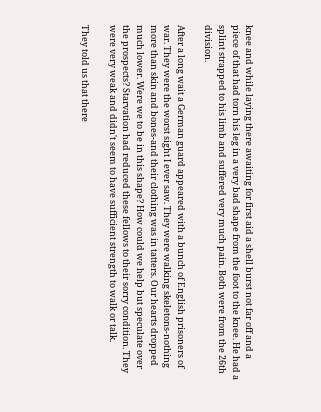knee and while laying there awaiting for first aid a shell burst not far off and a piece of that had torn his leg in a very bad shape from the foot to the knee. He had a splint strapped to his limb and suffered very much pain. Both were from the 26th division.

After a long wait a German guard appeared with a bunch of English prisoners of war. They were the worst sight I ever saw. They were walking skeletons-nothing more than skin and bones-and their clothing was in tatters. Our hearts dropped much lower. Were we to be in this shape? How could we help but speculate over the prospects? Starvation had reduced these fellows to their sorry condition. They were very weak and didn't seem to have sufficient strength to walk or talk.

They told us that there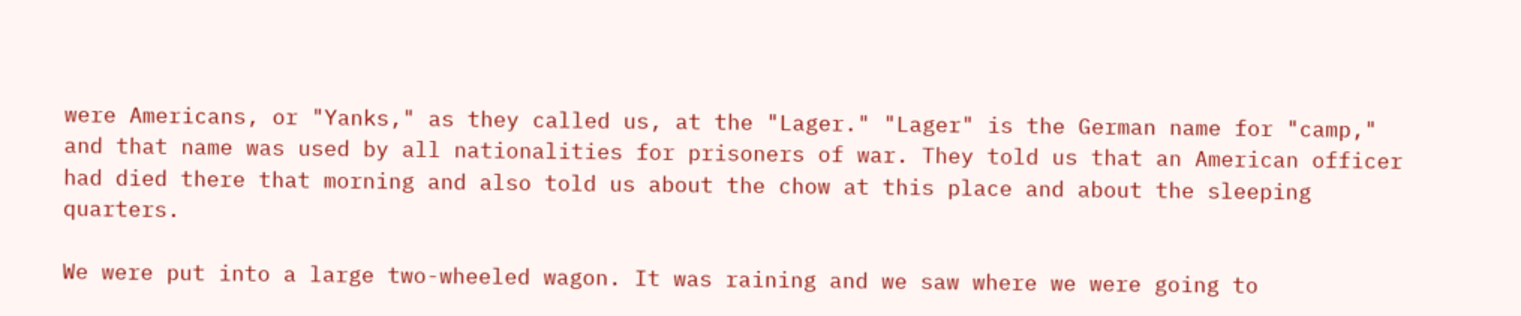were Americans, or "Yanks," as they called us, at the "Lager." "Lager" is the German name for "camp," and that name was used by all nationalities for prisoners of war. They told us that an American officer had died there that morning and also told us about the chow at this place and about the sleeping quarters.

We were put into a large two-wheeled wagon. It was raining and we saw where we were going to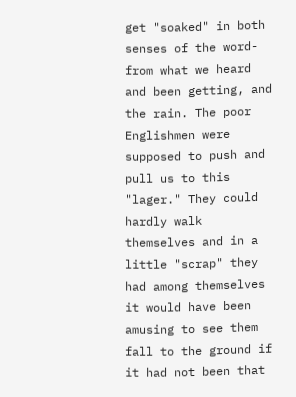get "soaked" in both senses of the word-from what we heard and been getting, and the rain. The poor Englishmen were supposed to push and pull us to this "lager." They could hardly walk themselves and in a little "scrap" they had among themselves it would have been amusing to see them fall to the ground if it had not been that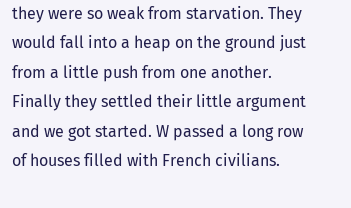they were so weak from starvation. They would fall into a heap on the ground just from a little push from one another. Finally they settled their little argument and we got started. W passed a long row of houses filled with French civilians.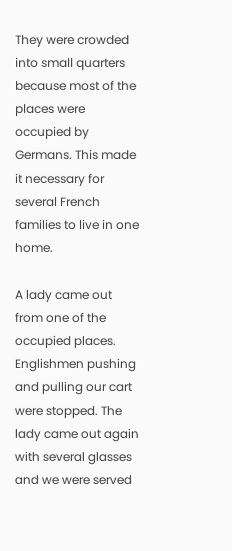They were crowded into small quarters because most of the places were occupied by Germans. This made it necessary for several French families to live in one home.

A lady came out from one of the occupied places. Englishmen pushing and pulling our cart were stopped. The lady came out again with several glasses and we were served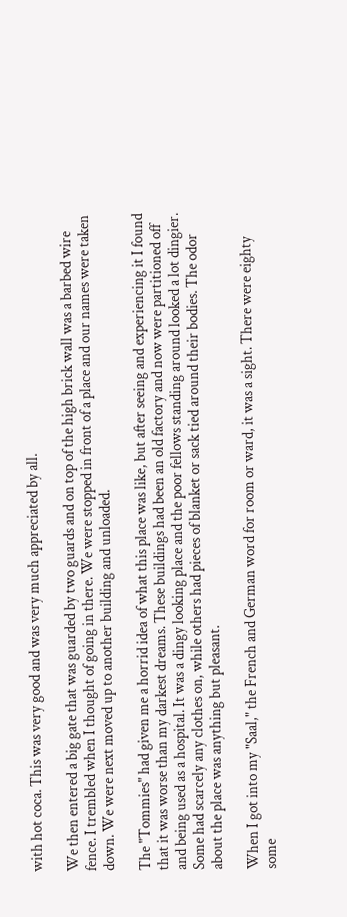with hot coca. This was very good and was very much appreciated by all.

We then entered a big gate that was guarded by two guards and on top of the high brick wall was a barbed wire fence. I trembled when I thought of going in there. We were stopped in front of a place and our names were taken down. We were next moved up to another building and unloaded.

The "Tommies" had given me a horrid idea of what this place was like, but after seeing and experiencing it I found that it was worse than my darkest dreams. These buildings had been an old factory and now were partitioned off and being used as a hospital. It was a dingy looking place and the poor fellows standing around looked a lot dingier. Some had scarcely any clothes on, while others had pieces of blanket or sack tied around their bodies. The odor about the place was anything but pleasant.

When I got into my "Saal," the French and German word for room or ward, it was a sight. There were eighty some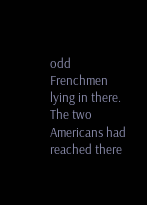odd Frenchmen lying in there. The two Americans had reached there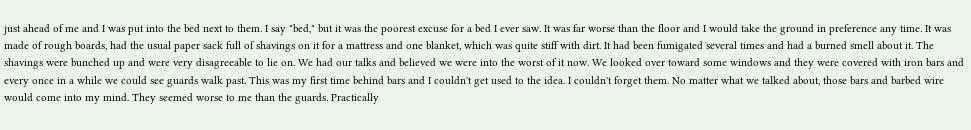just ahead of me and I was put into the bed next to them. I say "bed," but it was the poorest excuse for a bed I ever saw. It was far worse than the floor and I would take the ground in preference any time. It was made of rough boards, had the usual paper sack full of shavings on it for a mattress and one blanket, which was quite stiff with dirt. It had been fumigated several times and had a burned smell about it. The shavings were bunched up and were very disagreeable to lie on. We had our talks and believed we were into the worst of it now. We looked over toward some windows and they were covered with iron bars and every once in a while we could see guards walk past. This was my first time behind bars and I couldn't get used to the idea. I couldn't forget them. No matter what we talked about, those bars and barbed wire would come into my mind. They seemed worse to me than the guards. Practically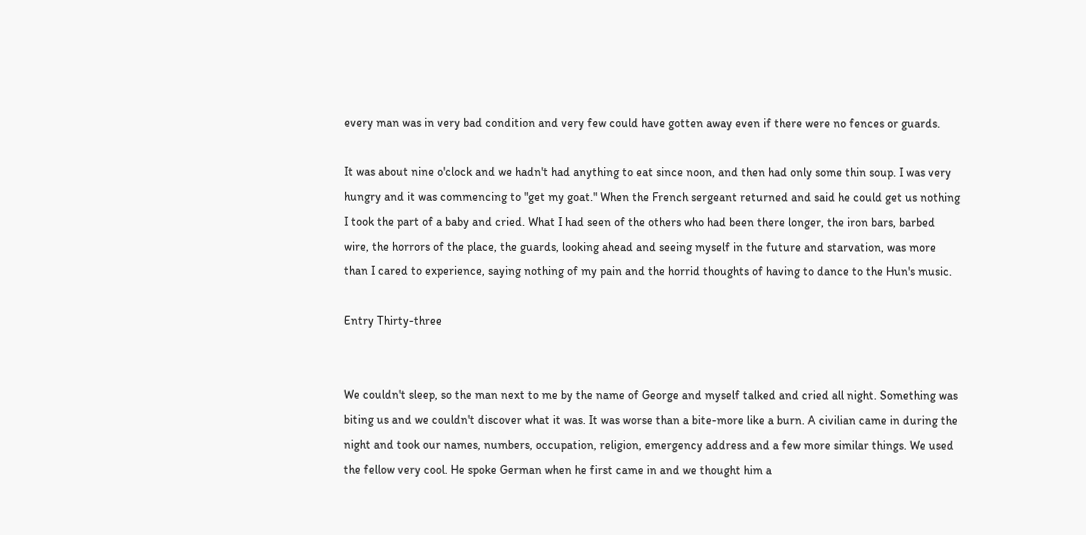every man was in very bad condition and very few could have gotten away even if there were no fences or guards.

It was about nine o'clock and we hadn't had anything to eat since noon, and then had only some thin soup. I was very hungry and it was commencing to "get my goat." When the French sergeant returned and said he could get us nothing I took the part of a baby and cried. What I had seen of the others who had been there longer, the iron bars, barbed wire, the horrors of the place, the guards, looking ahead and seeing myself in the future and starvation, was more than I cared to experience, saying nothing of my pain and the horrid thoughts of having to dance to the Hun's music.

Entry Thirty-three


We couldn't sleep, so the man next to me by the name of George and myself talked and cried all night. Something was biting us and we couldn't discover what it was. It was worse than a bite-more like a burn. A civilian came in during the night and took our names, numbers, occupation, religion, emergency address and a few more similar things. We used the fellow very cool. He spoke German when he first came in and we thought him a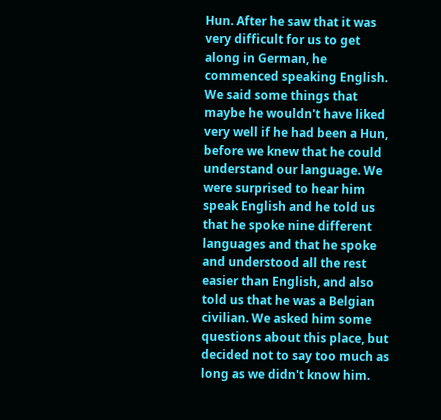Hun. After he saw that it was very difficult for us to get along in German, he commenced speaking English. We said some things that maybe he wouldn't have liked very well if he had been a Hun, before we knew that he could understand our language. We were surprised to hear him speak English and he told us that he spoke nine different languages and that he spoke and understood all the rest easier than English, and also told us that he was a Belgian civilian. We asked him some questions about this place, but decided not to say too much as long as we didn't know him.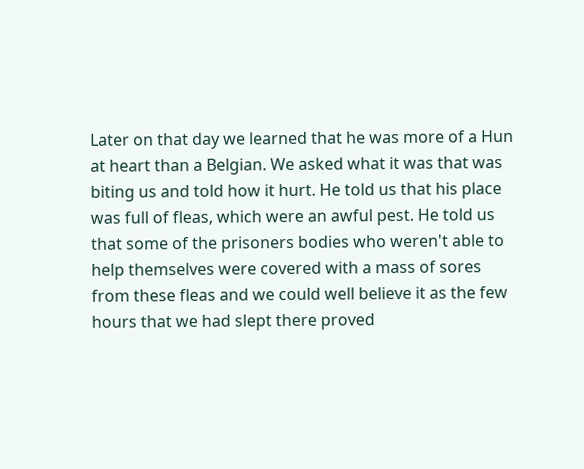Later on that day we learned that he was more of a Hun at heart than a Belgian. We asked what it was that was biting us and told how it hurt. He told us that his place was full of fleas, which were an awful pest. He told us that some of the prisoners bodies who weren't able to help themselves were covered with a mass of sores from these fleas and we could well believe it as the few hours that we had slept there proved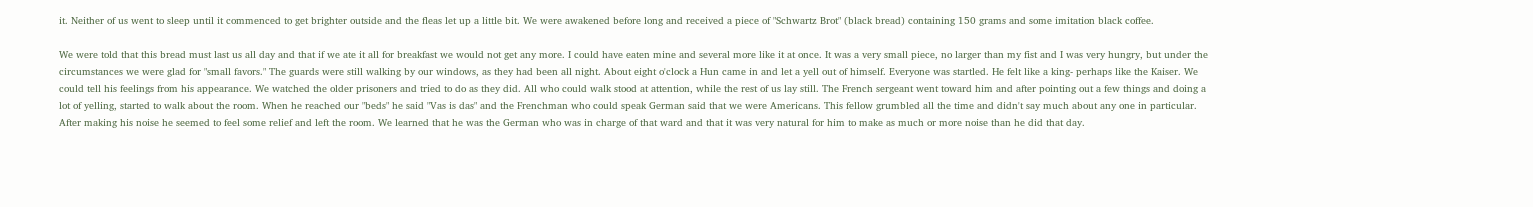it. Neither of us went to sleep until it commenced to get brighter outside and the fleas let up a little bit. We were awakened before long and received a piece of "Schwartz Brot" (black bread) containing 150 grams and some imitation black coffee.

We were told that this bread must last us all day and that if we ate it all for breakfast we would not get any more. I could have eaten mine and several more like it at once. It was a very small piece, no larger than my fist and I was very hungry, but under the circumstances we were glad for "small favors." The guards were still walking by our windows, as they had been all night. About eight o'clock a Hun came in and let a yell out of himself. Everyone was startled. He felt like a king- perhaps like the Kaiser. We could tell his feelings from his appearance. We watched the older prisoners and tried to do as they did. All who could walk stood at attention, while the rest of us lay still. The French sergeant went toward him and after pointing out a few things and doing a lot of yelling, started to walk about the room. When he reached our "beds" he said "Vas is das" and the Frenchman who could speak German said that we were Americans. This fellow grumbled all the time and didn't say much about any one in particular. After making his noise he seemed to feel some relief and left the room. We learned that he was the German who was in charge of that ward and that it was very natural for him to make as much or more noise than he did that day.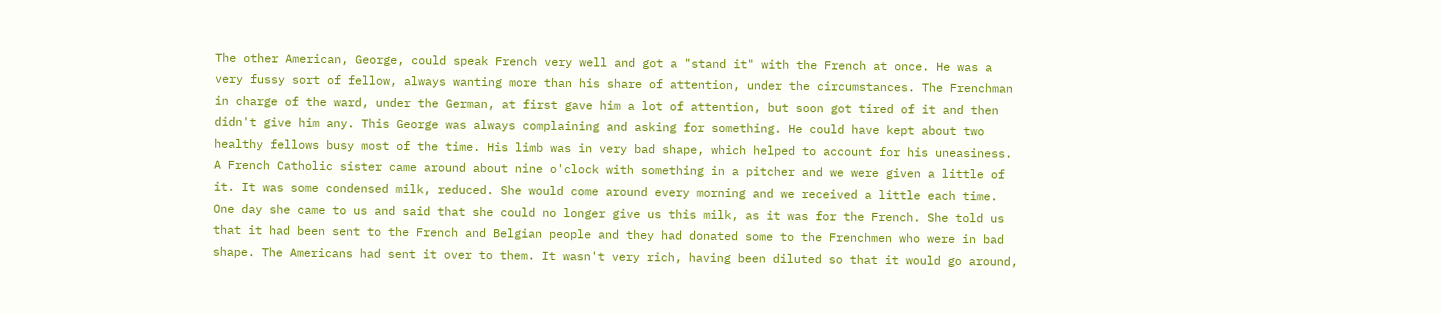The other American, George, could speak French very well and got a "stand it" with the French at once. He was a very fussy sort of fellow, always wanting more than his share of attention, under the circumstances. The Frenchman in charge of the ward, under the German, at first gave him a lot of attention, but soon got tired of it and then didn't give him any. This George was always complaining and asking for something. He could have kept about two healthy fellows busy most of the time. His limb was in very bad shape, which helped to account for his uneasiness. A French Catholic sister came around about nine o'clock with something in a pitcher and we were given a little of it. It was some condensed milk, reduced. She would come around every morning and we received a little each time. One day she came to us and said that she could no longer give us this milk, as it was for the French. She told us that it had been sent to the French and Belgian people and they had donated some to the Frenchmen who were in bad shape. The Americans had sent it over to them. It wasn't very rich, having been diluted so that it would go around,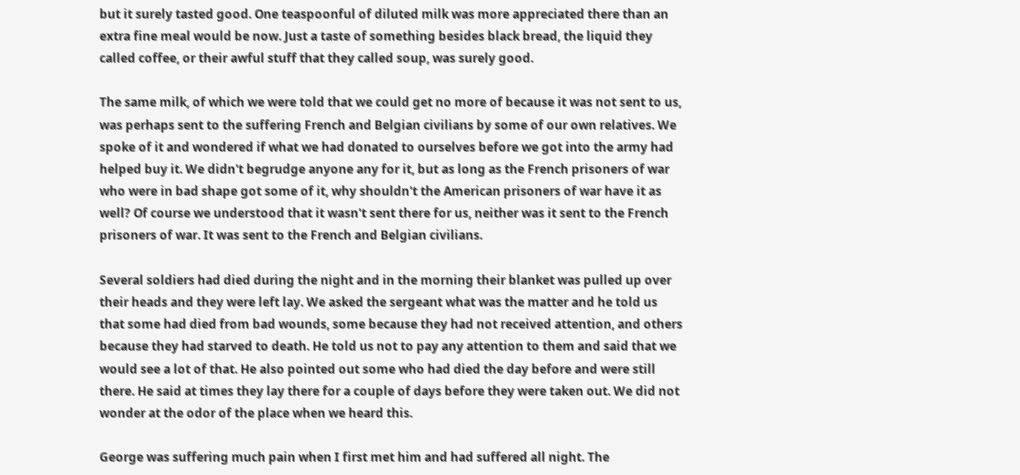but it surely tasted good. One teaspoonful of diluted milk was more appreciated there than an extra fine meal would be now. Just a taste of something besides black bread, the liquid they called coffee, or their awful stuff that they called soup, was surely good.

The same milk, of which we were told that we could get no more of because it was not sent to us, was perhaps sent to the suffering French and Belgian civilians by some of our own relatives. We spoke of it and wondered if what we had donated to ourselves before we got into the army had helped buy it. We didn't begrudge anyone any for it, but as long as the French prisoners of war who were in bad shape got some of it, why shouldn't the American prisoners of war have it as well? Of course we understood that it wasn't sent there for us, neither was it sent to the French prisoners of war. It was sent to the French and Belgian civilians.

Several soldiers had died during the night and in the morning their blanket was pulled up over their heads and they were left lay. We asked the sergeant what was the matter and he told us that some had died from bad wounds, some because they had not received attention, and others because they had starved to death. He told us not to pay any attention to them and said that we would see a lot of that. He also pointed out some who had died the day before and were still there. He said at times they lay there for a couple of days before they were taken out. We did not wonder at the odor of the place when we heard this.

George was suffering much pain when I first met him and had suffered all night. The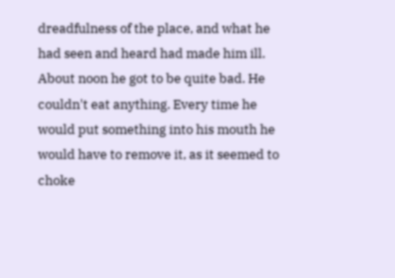dreadfulness of the place, and what he had seen and heard had made him ill. About noon he got to be quite bad. He couldn't eat anything. Every time he would put something into his mouth he would have to remove it, as it seemed to choke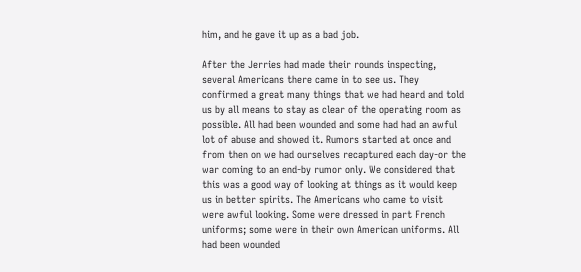him, and he gave it up as a bad job.

After the Jerries had made their rounds inspecting, several Americans there came in to see us. They confirmed a great many things that we had heard and told us by all means to stay as clear of the operating room as possible. All had been wounded and some had had an awful lot of abuse and showed it. Rumors started at once and from then on we had ourselves recaptured each day-or the war coming to an end-by rumor only. We considered that this was a good way of looking at things as it would keep us in better spirits. The Americans who came to visit were awful looking. Some were dressed in part French uniforms; some were in their own American uniforms. All had been wounded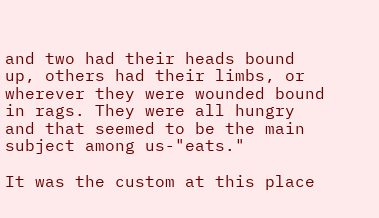and two had their heads bound up, others had their limbs, or wherever they were wounded bound in rags. They were all hungry and that seemed to be the main subject among us-"eats."

It was the custom at this place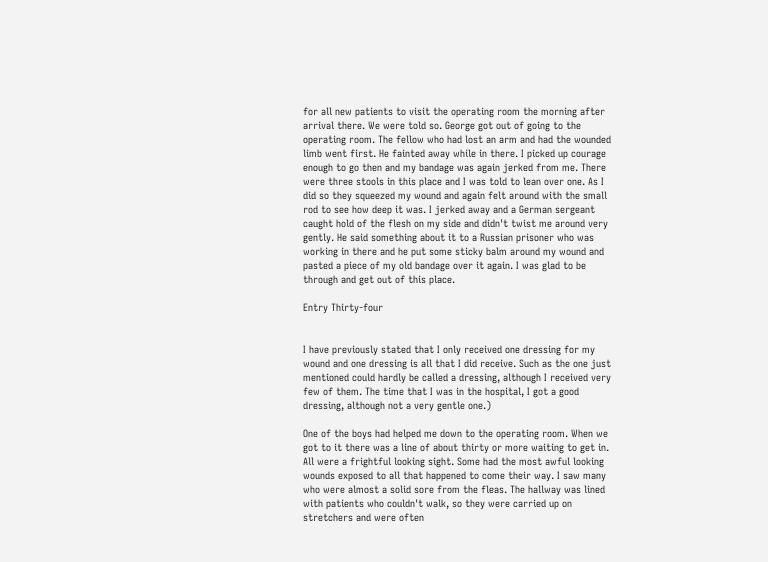for all new patients to visit the operating room the morning after arrival there. We were told so. George got out of going to the operating room. The fellow who had lost an arm and had the wounded limb went first. He fainted away while in there. I picked up courage enough to go then and my bandage was again jerked from me. There were three stools in this place and I was told to lean over one. As I did so they squeezed my wound and again felt around with the small rod to see how deep it was. I jerked away and a German sergeant caught hold of the flesh on my side and didn't twist me around very gently. He said something about it to a Russian prisoner who was working in there and he put some sticky balm around my wound and pasted a piece of my old bandage over it again. I was glad to be through and get out of this place.

Entry Thirty-four


I have previously stated that I only received one dressing for my wound and one dressing is all that I did receive. Such as the one just mentioned could hardly be called a dressing, although I received very few of them. The time that I was in the hospital, I got a good dressing, although not a very gentle one.)

One of the boys had helped me down to the operating room. When we got to it there was a line of about thirty or more waiting to get in. All were a frightful looking sight. Some had the most awful looking wounds exposed to all that happened to come their way. I saw many who were almost a solid sore from the fleas. The hallway was lined with patients who couldn't walk, so they were carried up on stretchers and were often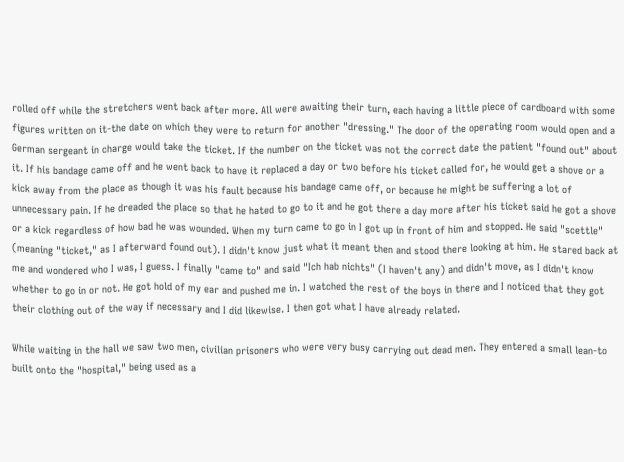rolled off while the stretchers went back after more. All were awaiting their turn, each having a little piece of cardboard with some figures written on it-the date on which they were to return for another "dressing." The door of the operating room would open and a German sergeant in charge would take the ticket. If the number on the ticket was not the correct date the patient "found out" about it. If his bandage came off and he went back to have it replaced a day or two before his ticket called for, he would get a shove or a kick away from the place as though it was his fault because his bandage came off, or because he might be suffering a lot of unnecessary pain. If he dreaded the place so that he hated to go to it and he got there a day more after his ticket said he got a shove or a kick regardless of how bad he was wounded. When my turn came to go in I got up in front of him and stopped. He said "scettle" (meaning "ticket," as I afterward found out). I didn't know just what it meant then and stood there looking at him. He stared back at me and wondered who I was, I guess. I finally "came to" and said "Ich hab nichts" (I haven't any) and didn't move, as I didn't know whether to go in or not. He got hold of my ear and pushed me in. I watched the rest of the boys in there and I noticed that they got their clothing out of the way if necessary and I did likewise. I then got what I have already related.

While waiting in the hall we saw two men, civilian prisoners who were very busy carrying out dead men. They entered a small lean-to built onto the "hospital," being used as a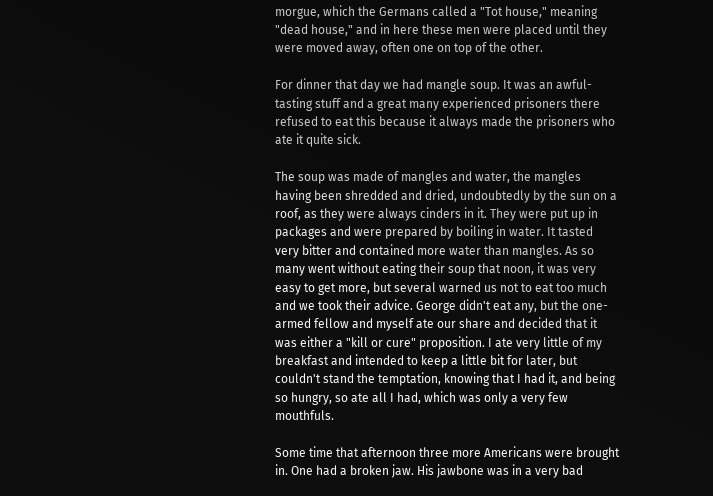morgue, which the Germans called a "Tot house," meaning "dead house," and in here these men were placed until they were moved away, often one on top of the other.

For dinner that day we had mangle soup. It was an awful-tasting stuff and a great many experienced prisoners there refused to eat this because it always made the prisoners who ate it quite sick.

The soup was made of mangles and water, the mangles having been shredded and dried, undoubtedly by the sun on a roof, as they were always cinders in it. They were put up in packages and were prepared by boiling in water. It tasted very bitter and contained more water than mangles. As so many went without eating their soup that noon, it was very easy to get more, but several warned us not to eat too much and we took their advice. George didn't eat any, but the one-armed fellow and myself ate our share and decided that it was either a "kill or cure" proposition. I ate very little of my breakfast and intended to keep a little bit for later, but couldn't stand the temptation, knowing that I had it, and being so hungry, so ate all I had, which was only a very few mouthfuls.

Some time that afternoon three more Americans were brought in. One had a broken jaw. His jawbone was in a very bad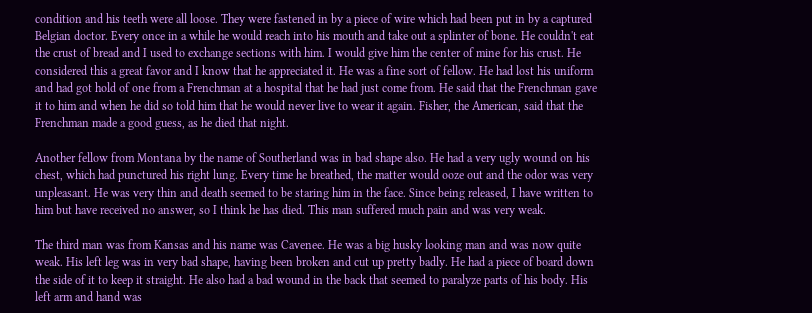condition and his teeth were all loose. They were fastened in by a piece of wire which had been put in by a captured Belgian doctor. Every once in a while he would reach into his mouth and take out a splinter of bone. He couldn't eat the crust of bread and I used to exchange sections with him. I would give him the center of mine for his crust. He considered this a great favor and I know that he appreciated it. He was a fine sort of fellow. He had lost his uniform and had got hold of one from a Frenchman at a hospital that he had just come from. He said that the Frenchman gave it to him and when he did so told him that he would never live to wear it again. Fisher, the American, said that the Frenchman made a good guess, as he died that night.

Another fellow from Montana by the name of Southerland was in bad shape also. He had a very ugly wound on his chest, which had punctured his right lung. Every time he breathed, the matter would ooze out and the odor was very unpleasant. He was very thin and death seemed to be staring him in the face. Since being released, I have written to him but have received no answer, so I think he has died. This man suffered much pain and was very weak.

The third man was from Kansas and his name was Cavenee. He was a big husky looking man and was now quite weak. His left leg was in very bad shape, having been broken and cut up pretty badly. He had a piece of board down the side of it to keep it straight. He also had a bad wound in the back that seemed to paralyze parts of his body. His left arm and hand was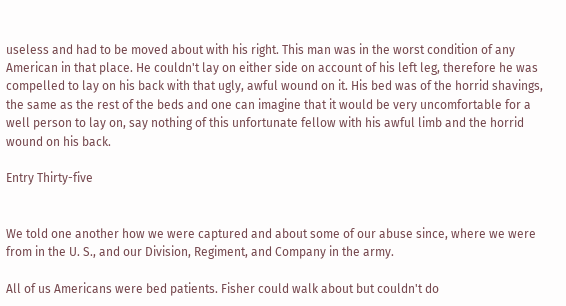useless and had to be moved about with his right. This man was in the worst condition of any American in that place. He couldn't lay on either side on account of his left leg, therefore he was compelled to lay on his back with that ugly, awful wound on it. His bed was of the horrid shavings, the same as the rest of the beds and one can imagine that it would be very uncomfortable for a well person to lay on, say nothing of this unfortunate fellow with his awful limb and the horrid wound on his back.

Entry Thirty-five


We told one another how we were captured and about some of our abuse since, where we were from in the U. S., and our Division, Regiment, and Company in the army.

All of us Americans were bed patients. Fisher could walk about but couldn't do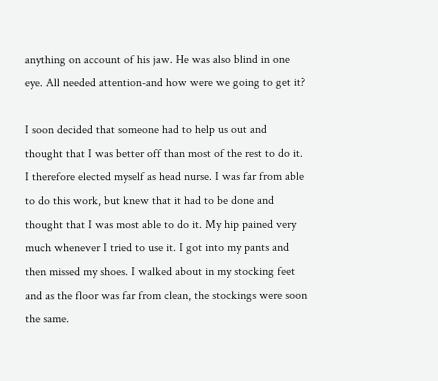anything on account of his jaw. He was also blind in one eye. All needed attention-and how were we going to get it?

I soon decided that someone had to help us out and thought that I was better off than most of the rest to do it. I therefore elected myself as head nurse. I was far from able to do this work, but knew that it had to be done and thought that I was most able to do it. My hip pained very much whenever I tried to use it. I got into my pants and then missed my shoes. I walked about in my stocking feet and as the floor was far from clean, the stockings were soon the same.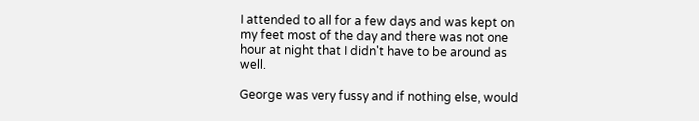I attended to all for a few days and was kept on my feet most of the day and there was not one hour at night that I didn't have to be around as well.

George was very fussy and if nothing else, would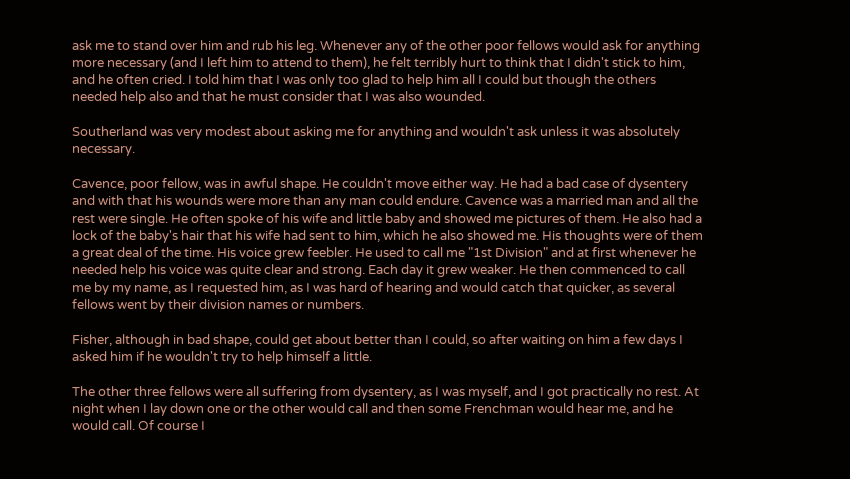ask me to stand over him and rub his leg. Whenever any of the other poor fellows would ask for anything more necessary (and I left him to attend to them), he felt terribly hurt to think that I didn't stick to him, and he often cried. I told him that I was only too glad to help him all I could but though the others needed help also and that he must consider that I was also wounded.

Southerland was very modest about asking me for anything and wouldn't ask unless it was absolutely necessary.

Cavence, poor fellow, was in awful shape. He couldn't move either way. He had a bad case of dysentery and with that his wounds were more than any man could endure. Cavence was a married man and all the rest were single. He often spoke of his wife and little baby and showed me pictures of them. He also had a lock of the baby's hair that his wife had sent to him, which he also showed me. His thoughts were of them a great deal of the time. His voice grew feebler. He used to call me "1st Division" and at first whenever he needed help his voice was quite clear and strong. Each day it grew weaker. He then commenced to call me by my name, as I requested him, as I was hard of hearing and would catch that quicker, as several fellows went by their division names or numbers.

Fisher, although in bad shape, could get about better than I could, so after waiting on him a few days I asked him if he wouldn't try to help himself a little.

The other three fellows were all suffering from dysentery, as I was myself, and I got practically no rest. At night when I lay down one or the other would call and then some Frenchman would hear me, and he would call. Of course I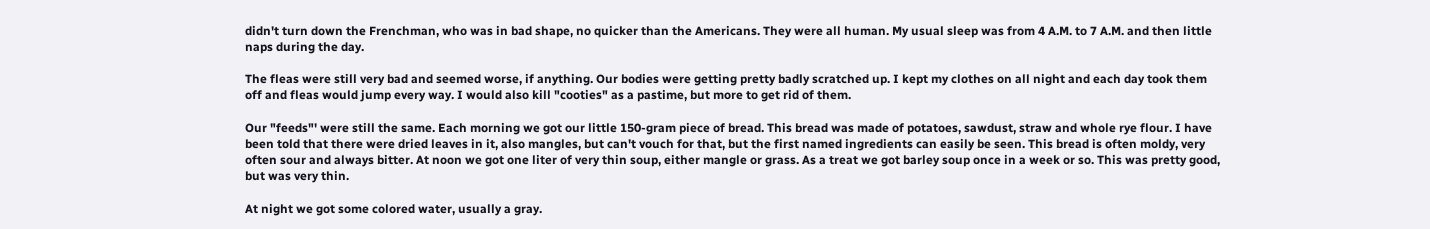didn't turn down the Frenchman, who was in bad shape, no quicker than the Americans. They were all human. My usual sleep was from 4 A.M. to 7 A.M. and then little naps during the day.

The fleas were still very bad and seemed worse, if anything. Our bodies were getting pretty badly scratched up. I kept my clothes on all night and each day took them off and fleas would jump every way. I would also kill "cooties" as a pastime, but more to get rid of them.

Our "feeds"' were still the same. Each morning we got our little 150-gram piece of bread. This bread was made of potatoes, sawdust, straw and whole rye flour. I have been told that there were dried leaves in it, also mangles, but can't vouch for that, but the first named ingredients can easily be seen. This bread is often moldy, very often sour and always bitter. At noon we got one liter of very thin soup, either mangle or grass. As a treat we got barley soup once in a week or so. This was pretty good, but was very thin.

At night we got some colored water, usually a gray.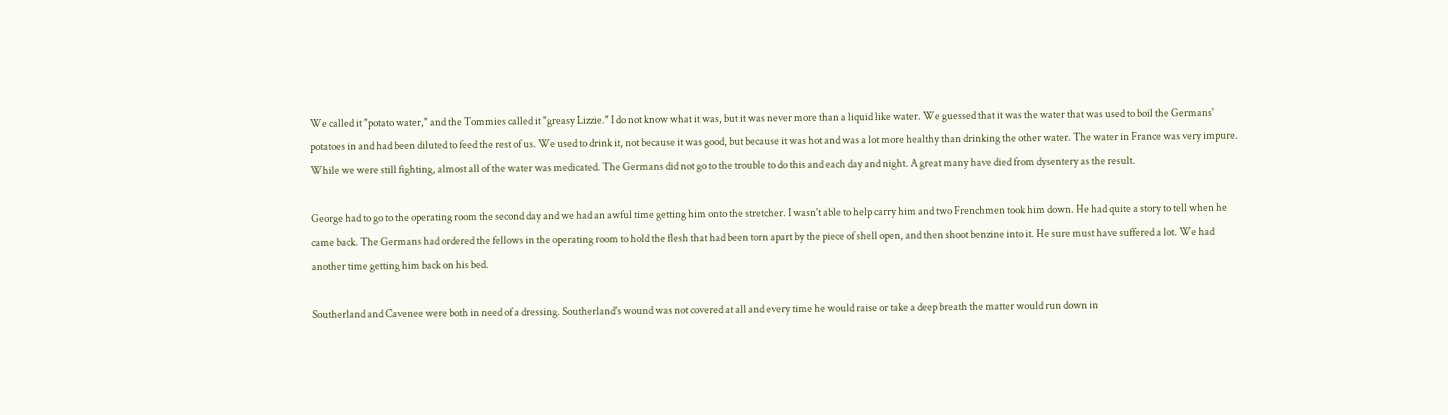We called it "potato water," and the Tommies called it "greasy Lizzie." I do not know what it was, but it was never more than a liquid like water. We guessed that it was the water that was used to boil the Germans' potatoes in and had been diluted to feed the rest of us. We used to drink it, not because it was good, but because it was hot and was a lot more healthy than drinking the other water. The water in France was very impure. While we were still fighting, almost all of the water was medicated. The Germans did not go to the trouble to do this and each day and night. A great many have died from dysentery as the result.

George had to go to the operating room the second day and we had an awful time getting him onto the stretcher. I wasn't able to help carry him and two Frenchmen took him down. He had quite a story to tell when he came back. The Germans had ordered the fellows in the operating room to hold the flesh that had been torn apart by the piece of shell open, and then shoot benzine into it. He sure must have suffered a lot. We had another time getting him back on his bed.

Southerland and Cavenee were both in need of a dressing. Southerland's wound was not covered at all and every time he would raise or take a deep breath the matter would run down in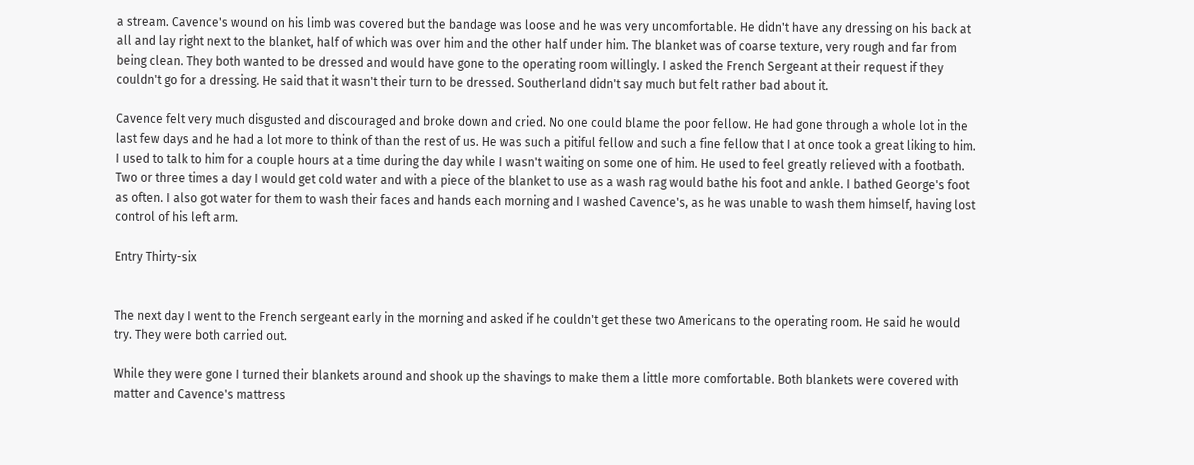a stream. Cavence's wound on his limb was covered but the bandage was loose and he was very uncomfortable. He didn't have any dressing on his back at all and lay right next to the blanket, half of which was over him and the other half under him. The blanket was of coarse texture, very rough and far from being clean. They both wanted to be dressed and would have gone to the operating room willingly. I asked the French Sergeant at their request if they couldn't go for a dressing. He said that it wasn't their turn to be dressed. Southerland didn't say much but felt rather bad about it.

Cavence felt very much disgusted and discouraged and broke down and cried. No one could blame the poor fellow. He had gone through a whole lot in the last few days and he had a lot more to think of than the rest of us. He was such a pitiful fellow and such a fine fellow that I at once took a great liking to him. I used to talk to him for a couple hours at a time during the day while I wasn't waiting on some one of him. He used to feel greatly relieved with a footbath. Two or three times a day I would get cold water and with a piece of the blanket to use as a wash rag would bathe his foot and ankle. I bathed George's foot as often. I also got water for them to wash their faces and hands each morning and I washed Cavence's, as he was unable to wash them himself, having lost control of his left arm.

Entry Thirty-six


The next day I went to the French sergeant early in the morning and asked if he couldn't get these two Americans to the operating room. He said he would try. They were both carried out.

While they were gone I turned their blankets around and shook up the shavings to make them a little more comfortable. Both blankets were covered with matter and Cavence's mattress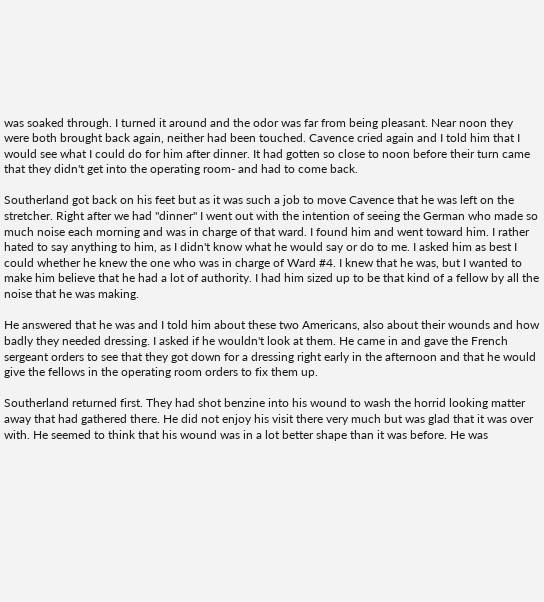was soaked through. I turned it around and the odor was far from being pleasant. Near noon they were both brought back again, neither had been touched. Cavence cried again and I told him that I would see what I could do for him after dinner. It had gotten so close to noon before their turn came that they didn't get into the operating room- and had to come back.

Southerland got back on his feet but as it was such a job to move Cavence that he was left on the stretcher. Right after we had "dinner" I went out with the intention of seeing the German who made so much noise each morning and was in charge of that ward. I found him and went toward him. I rather hated to say anything to him, as I didn't know what he would say or do to me. I asked him as best I could whether he knew the one who was in charge of Ward #4. I knew that he was, but I wanted to make him believe that he had a lot of authority. I had him sized up to be that kind of a fellow by all the noise that he was making.

He answered that he was and I told him about these two Americans, also about their wounds and how badly they needed dressing. I asked if he wouldn't look at them. He came in and gave the French sergeant orders to see that they got down for a dressing right early in the afternoon and that he would give the fellows in the operating room orders to fix them up.

Southerland returned first. They had shot benzine into his wound to wash the horrid looking matter away that had gathered there. He did not enjoy his visit there very much but was glad that it was over with. He seemed to think that his wound was in a lot better shape than it was before. He was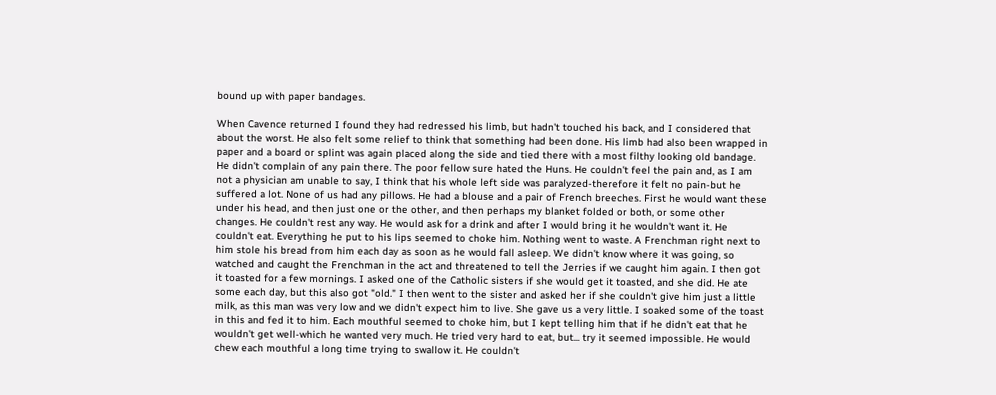bound up with paper bandages.

When Cavence returned I found they had redressed his limb, but hadn't touched his back, and I considered that about the worst. He also felt some relief to think that something had been done. His limb had also been wrapped in paper and a board or splint was again placed along the side and tied there with a most filthy looking old bandage. He didn't complain of any pain there. The poor fellow sure hated the Huns. He couldn't feel the pain and, as I am not a physician am unable to say, I think that his whole left side was paralyzed-therefore it felt no pain-but he suffered a lot. None of us had any pillows. He had a blouse and a pair of French breeches. First he would want these under his head, and then just one or the other, and then perhaps my blanket folded or both, or some other changes. He couldn't rest any way. He would ask for a drink and after I would bring it he wouldn't want it. He couldn't eat. Everything he put to his lips seemed to choke him. Nothing went to waste. A Frenchman right next to him stole his bread from him each day as soon as he would fall asleep. We didn't know where it was going, so watched and caught the Frenchman in the act and threatened to tell the Jerries if we caught him again. I then got it toasted for a few mornings. I asked one of the Catholic sisters if she would get it toasted, and she did. He ate some each day, but this also got "old." I then went to the sister and asked her if she couldn't give him just a little milk, as this man was very low and we didn't expect him to live. She gave us a very little. I soaked some of the toast in this and fed it to him. Each mouthful seemed to choke him, but I kept telling him that if he didn't eat that he wouldn't get well-which he wanted very much. He tried very hard to eat, but... try it seemed impossible. He would chew each mouthful a long time trying to swallow it. He couldn't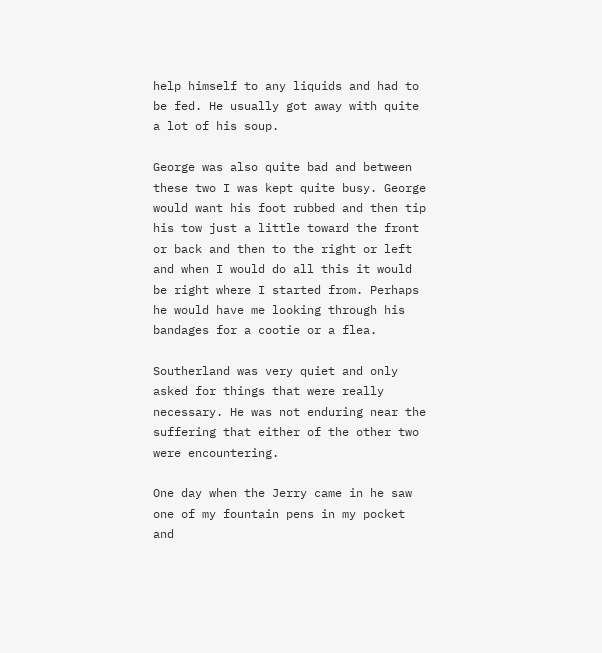help himself to any liquids and had to be fed. He usually got away with quite a lot of his soup.

George was also quite bad and between these two I was kept quite busy. George would want his foot rubbed and then tip his tow just a little toward the front or back and then to the right or left and when I would do all this it would be right where I started from. Perhaps he would have me looking through his bandages for a cootie or a flea.

Southerland was very quiet and only asked for things that were really necessary. He was not enduring near the suffering that either of the other two were encountering.

One day when the Jerry came in he saw one of my fountain pens in my pocket and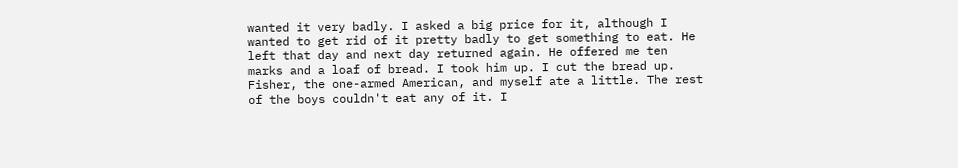wanted it very badly. I asked a big price for it, although I wanted to get rid of it pretty badly to get something to eat. He left that day and next day returned again. He offered me ten marks and a loaf of bread. I took him up. I cut the bread up. Fisher, the one-armed American, and myself ate a little. The rest of the boys couldn't eat any of it. I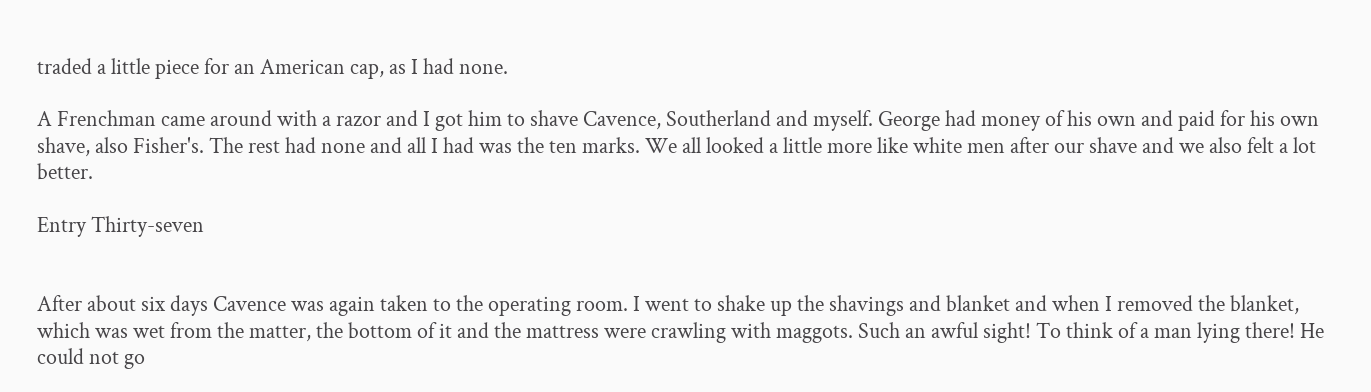traded a little piece for an American cap, as I had none.

A Frenchman came around with a razor and I got him to shave Cavence, Southerland and myself. George had money of his own and paid for his own shave, also Fisher's. The rest had none and all I had was the ten marks. We all looked a little more like white men after our shave and we also felt a lot better.

Entry Thirty-seven


After about six days Cavence was again taken to the operating room. I went to shake up the shavings and blanket and when I removed the blanket, which was wet from the matter, the bottom of it and the mattress were crawling with maggots. Such an awful sight! To think of a man lying there! He could not go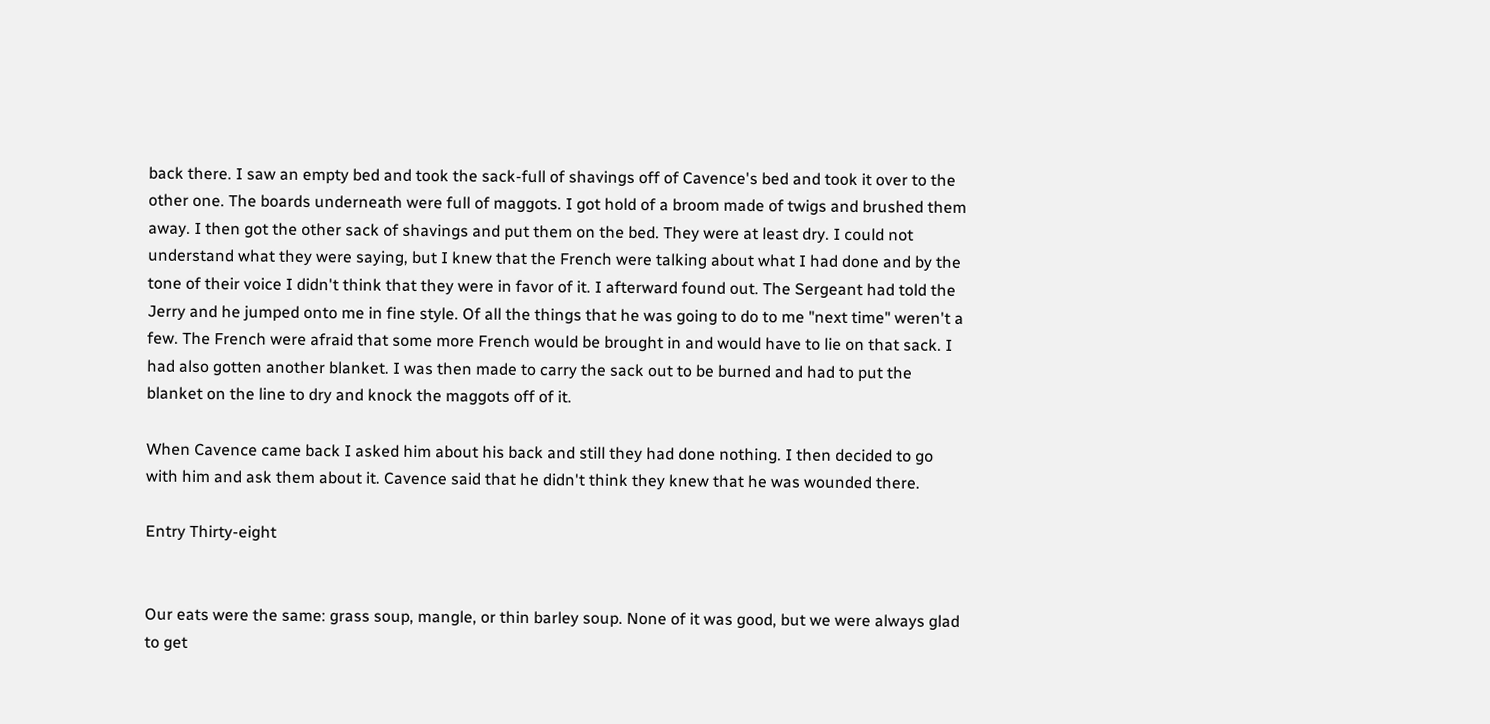back there. I saw an empty bed and took the sack-full of shavings off of Cavence's bed and took it over to the other one. The boards underneath were full of maggots. I got hold of a broom made of twigs and brushed them away. I then got the other sack of shavings and put them on the bed. They were at least dry. I could not understand what they were saying, but I knew that the French were talking about what I had done and by the tone of their voice I didn't think that they were in favor of it. I afterward found out. The Sergeant had told the Jerry and he jumped onto me in fine style. Of all the things that he was going to do to me "next time" weren't a few. The French were afraid that some more French would be brought in and would have to lie on that sack. I had also gotten another blanket. I was then made to carry the sack out to be burned and had to put the blanket on the line to dry and knock the maggots off of it.

When Cavence came back I asked him about his back and still they had done nothing. I then decided to go with him and ask them about it. Cavence said that he didn't think they knew that he was wounded there.

Entry Thirty-eight


Our eats were the same: grass soup, mangle, or thin barley soup. None of it was good, but we were always glad to get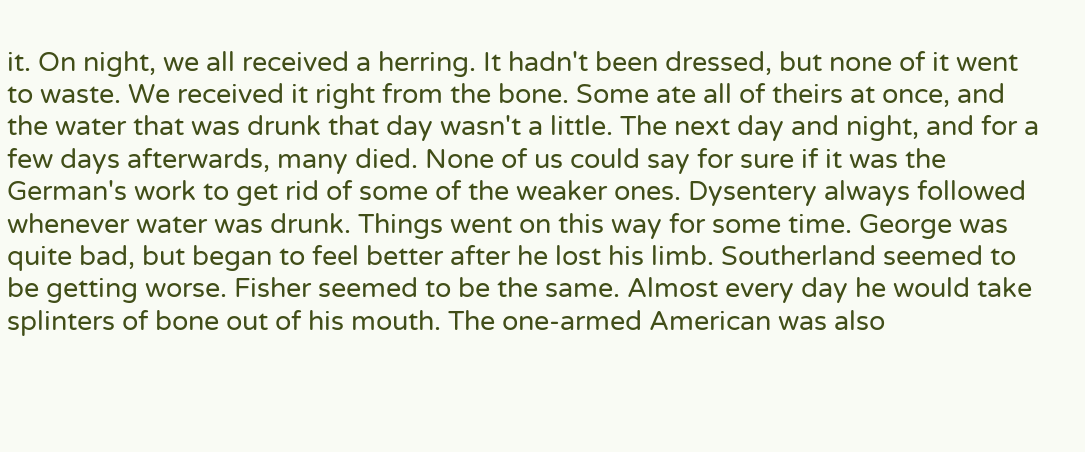it. On night, we all received a herring. It hadn't been dressed, but none of it went to waste. We received it right from the bone. Some ate all of theirs at once, and the water that was drunk that day wasn't a little. The next day and night, and for a few days afterwards, many died. None of us could say for sure if it was the German's work to get rid of some of the weaker ones. Dysentery always followed whenever water was drunk. Things went on this way for some time. George was quite bad, but began to feel better after he lost his limb. Southerland seemed to be getting worse. Fisher seemed to be the same. Almost every day he would take splinters of bone out of his mouth. The one-armed American was also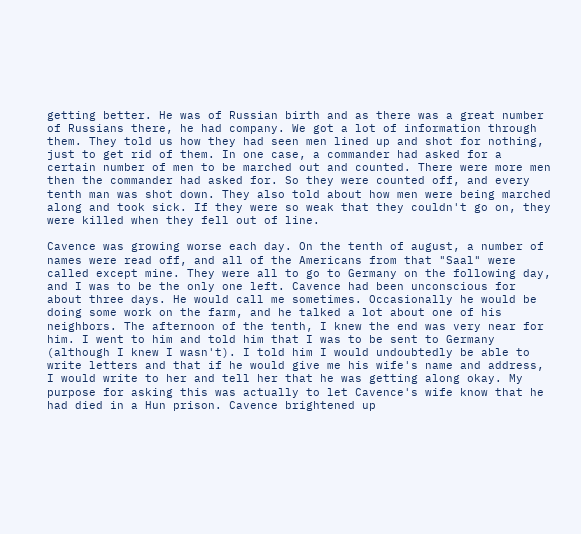getting better. He was of Russian birth and as there was a great number of Russians there, he had company. We got a lot of information through them. They told us how they had seen men lined up and shot for nothing, just to get rid of them. In one case, a commander had asked for a certain number of men to be marched out and counted. There were more men then the commander had asked for. So they were counted off, and every tenth man was shot down. They also told about how men were being marched along and took sick. If they were so weak that they couldn't go on, they were killed when they fell out of line.

Cavence was growing worse each day. On the tenth of august, a number of names were read off, and all of the Americans from that "Saal" were called except mine. They were all to go to Germany on the following day, and I was to be the only one left. Cavence had been unconscious for about three days. He would call me sometimes. Occasionally he would be doing some work on the farm, and he talked a lot about one of his neighbors. The afternoon of the tenth, I knew the end was very near for him. I went to him and told him that I was to be sent to Germany (although I knew I wasn't). I told him I would undoubtedly be able to write letters and that if he would give me his wife's name and address, I would write to her and tell her that he was getting along okay. My purpose for asking this was actually to let Cavence's wife know that he had died in a Hun prison. Cavence brightened up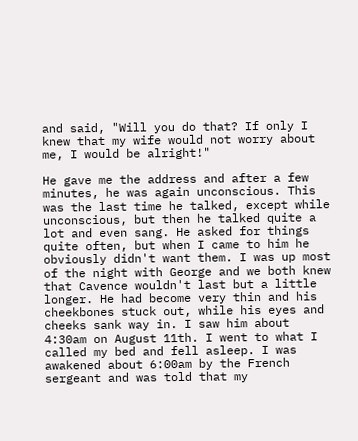and said, "Will you do that? If only I knew that my wife would not worry about me, I would be alright!"

He gave me the address and after a few minutes, he was again unconscious. This was the last time he talked, except while unconscious, but then he talked quite a lot and even sang. He asked for things quite often, but when I came to him he obviously didn't want them. I was up most of the night with George and we both knew that Cavence wouldn't last but a little longer. He had become very thin and his cheekbones stuck out, while his eyes and cheeks sank way in. I saw him about 4:30am on August 11th. I went to what I called my bed and fell asleep. I was awakened about 6:00am by the French sergeant and was told that my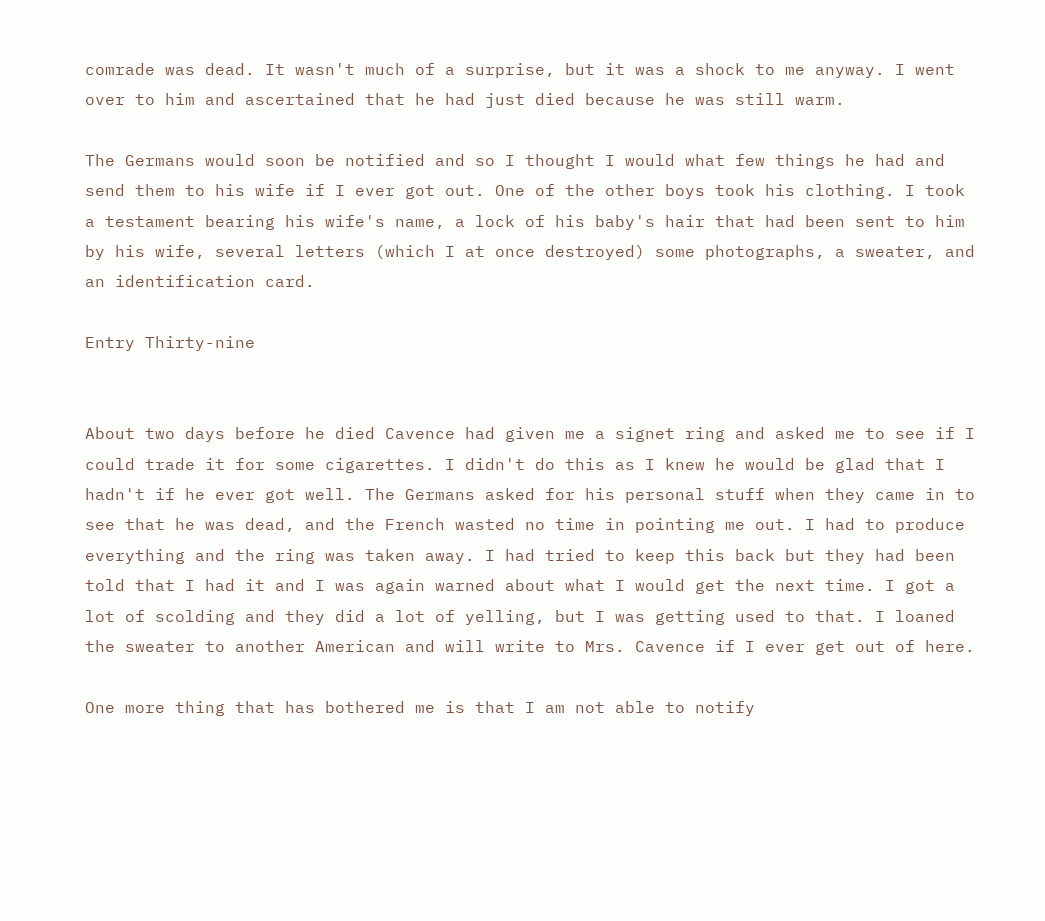comrade was dead. It wasn't much of a surprise, but it was a shock to me anyway. I went over to him and ascertained that he had just died because he was still warm.

The Germans would soon be notified and so I thought I would what few things he had and send them to his wife if I ever got out. One of the other boys took his clothing. I took a testament bearing his wife's name, a lock of his baby's hair that had been sent to him by his wife, several letters (which I at once destroyed) some photographs, a sweater, and an identification card.

Entry Thirty-nine


About two days before he died Cavence had given me a signet ring and asked me to see if I could trade it for some cigarettes. I didn't do this as I knew he would be glad that I hadn't if he ever got well. The Germans asked for his personal stuff when they came in to see that he was dead, and the French wasted no time in pointing me out. I had to produce everything and the ring was taken away. I had tried to keep this back but they had been told that I had it and I was again warned about what I would get the next time. I got a lot of scolding and they did a lot of yelling, but I was getting used to that. I loaned the sweater to another American and will write to Mrs. Cavence if I ever get out of here.

One more thing that has bothered me is that I am not able to notify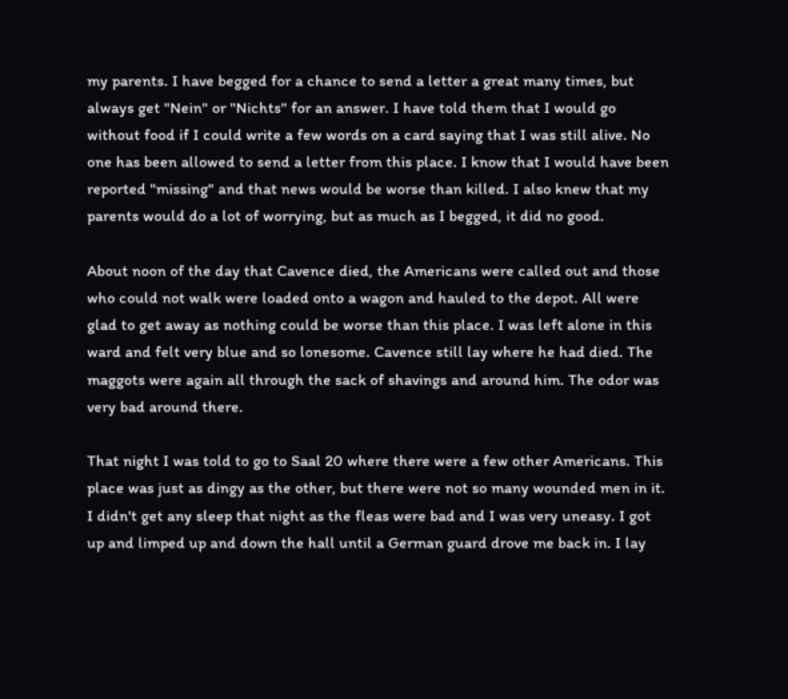my parents. I have begged for a chance to send a letter a great many times, but always get "Nein" or "Nichts" for an answer. I have told them that I would go without food if I could write a few words on a card saying that I was still alive. No one has been allowed to send a letter from this place. I know that I would have been reported "missing" and that news would be worse than killed. I also knew that my parents would do a lot of worrying, but as much as I begged, it did no good.

About noon of the day that Cavence died, the Americans were called out and those who could not walk were loaded onto a wagon and hauled to the depot. All were glad to get away as nothing could be worse than this place. I was left alone in this ward and felt very blue and so lonesome. Cavence still lay where he had died. The maggots were again all through the sack of shavings and around him. The odor was very bad around there.

That night I was told to go to Saal 20 where there were a few other Americans. This place was just as dingy as the other, but there were not so many wounded men in it. I didn't get any sleep that night as the fleas were bad and I was very uneasy. I got up and limped up and down the hall until a German guard drove me back in. I lay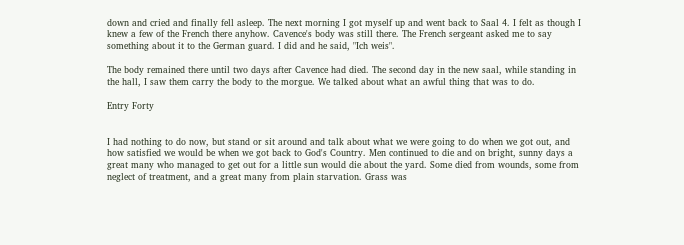down and cried and finally fell asleep. The next morning I got myself up and went back to Saal 4. I felt as though I knew a few of the French there anyhow. Cavence's body was still there. The French sergeant asked me to say something about it to the German guard. I did and he said, "Ich weis".

The body remained there until two days after Cavence had died. The second day in the new saal, while standing in the hall, I saw them carry the body to the morgue. We talked about what an awful thing that was to do.

Entry Forty


I had nothing to do now, but stand or sit around and talk about what we were going to do when we got out, and how satisfied we would be when we got back to God's Country. Men continued to die and on bright, sunny days a great many who managed to get out for a little sun would die about the yard. Some died from wounds, some from neglect of treatment, and a great many from plain starvation. Grass was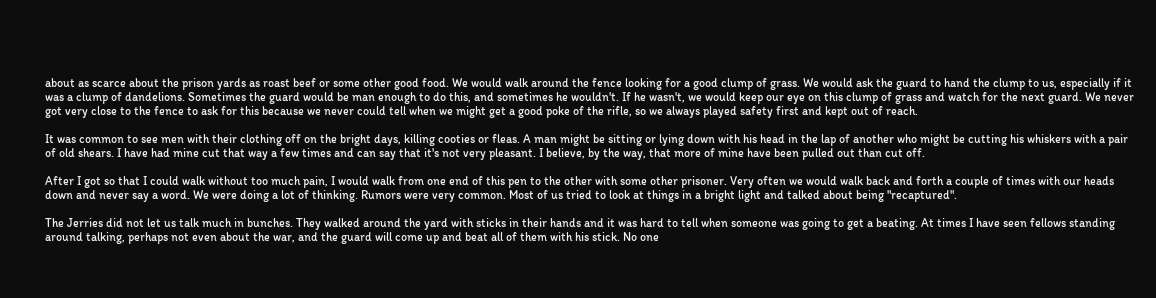about as scarce about the prison yards as roast beef or some other good food. We would walk around the fence looking for a good clump of grass. We would ask the guard to hand the clump to us, especially if it was a clump of dandelions. Sometimes the guard would be man enough to do this, and sometimes he wouldn't. If he wasn't, we would keep our eye on this clump of grass and watch for the next guard. We never got very close to the fence to ask for this because we never could tell when we might get a good poke of the rifle, so we always played safety first and kept out of reach.

It was common to see men with their clothing off on the bright days, killing cooties or fleas. A man might be sitting or lying down with his head in the lap of another who might be cutting his whiskers with a pair of old shears. I have had mine cut that way a few times and can say that it's not very pleasant. I believe, by the way, that more of mine have been pulled out than cut off.

After I got so that I could walk without too much pain, I would walk from one end of this pen to the other with some other prisoner. Very often we would walk back and forth a couple of times with our heads down and never say a word. We were doing a lot of thinking. Rumors were very common. Most of us tried to look at things in a bright light and talked about being "recaptured".

The Jerries did not let us talk much in bunches. They walked around the yard with sticks in their hands and it was hard to tell when someone was going to get a beating. At times I have seen fellows standing around talking, perhaps not even about the war, and the guard will come up and beat all of them with his stick. No one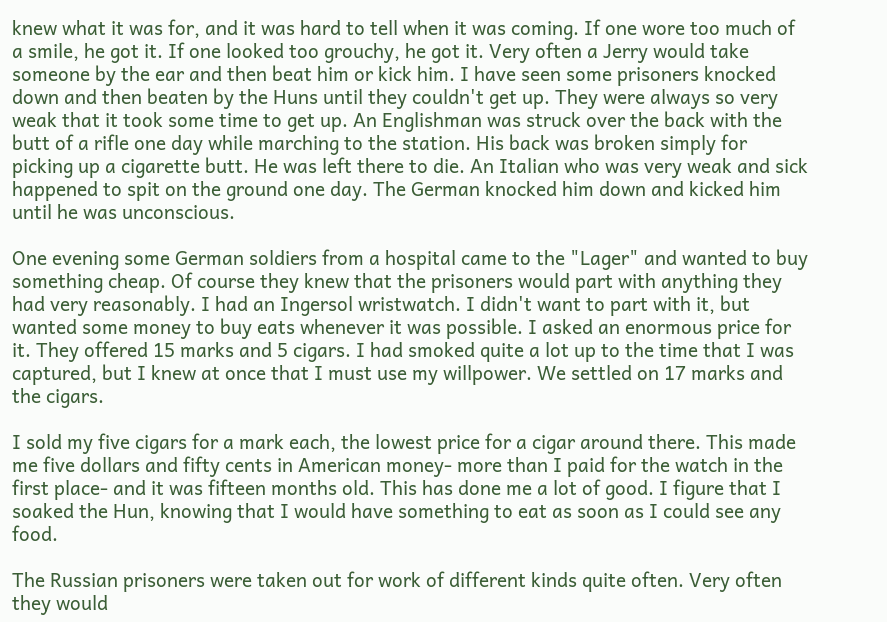knew what it was for, and it was hard to tell when it was coming. If one wore too much of a smile, he got it. If one looked too grouchy, he got it. Very often a Jerry would take someone by the ear and then beat him or kick him. I have seen some prisoners knocked down and then beaten by the Huns until they couldn't get up. They were always so very weak that it took some time to get up. An Englishman was struck over the back with the butt of a rifle one day while marching to the station. His back was broken simply for picking up a cigarette butt. He was left there to die. An Italian who was very weak and sick happened to spit on the ground one day. The German knocked him down and kicked him until he was unconscious.

One evening some German soldiers from a hospital came to the "Lager" and wanted to buy something cheap. Of course they knew that the prisoners would part with anything they had very reasonably. I had an Ingersol wristwatch. I didn't want to part with it, but wanted some money to buy eats whenever it was possible. I asked an enormous price for it. They offered 15 marks and 5 cigars. I had smoked quite a lot up to the time that I was captured, but I knew at once that I must use my willpower. We settled on 17 marks and the cigars.

I sold my five cigars for a mark each, the lowest price for a cigar around there. This made me five dollars and fifty cents in American money- more than I paid for the watch in the first place- and it was fifteen months old. This has done me a lot of good. I figure that I soaked the Hun, knowing that I would have something to eat as soon as I could see any food.

The Russian prisoners were taken out for work of different kinds quite often. Very often they would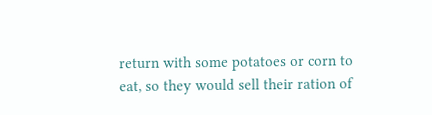return with some potatoes or corn to eat, so they would sell their ration of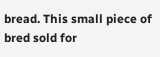bread. This small piece of bred sold for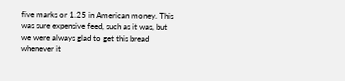five marks or 1.25 in American money. This was sure expensive feed, such as it was, but we were always glad to get this bread whenever it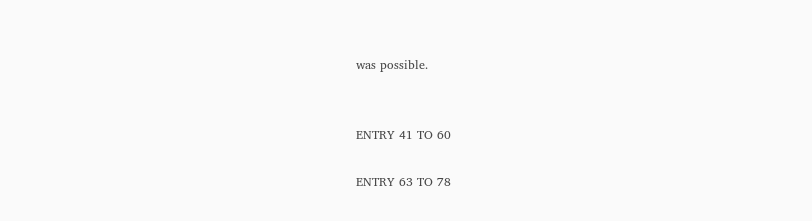was possible.


ENTRY 41 TO 60

ENTRY 63 TO 78